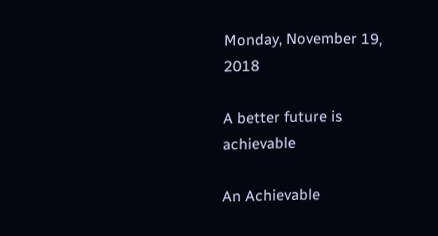Monday, November 19, 2018

A better future is achievable

An Achievable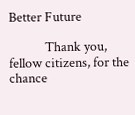Better Future

            Thank you, fellow citizens, for the chance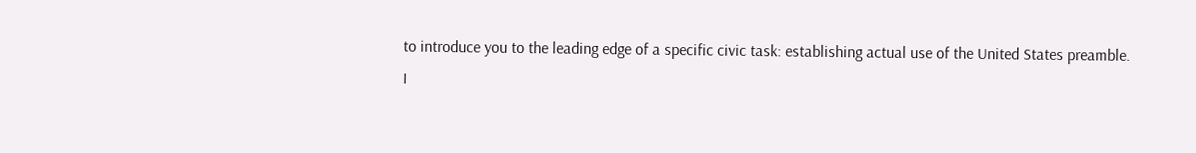to introduce you to the leading edge of a specific civic task: establishing actual use of the United States preamble.
I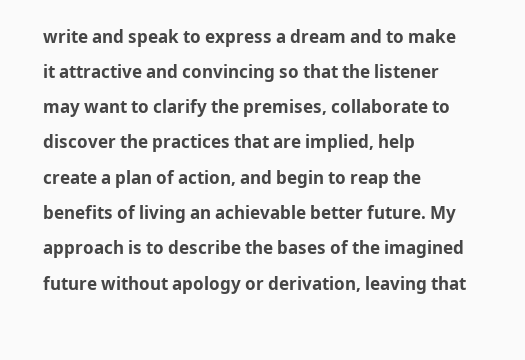write and speak to express a dream and to make it attractive and convincing so that the listener may want to clarify the premises, collaborate to discover the practices that are implied, help create a plan of action, and begin to reap the benefits of living an achievable better future. My approach is to describe the bases of the imagined future without apology or derivation, leaving that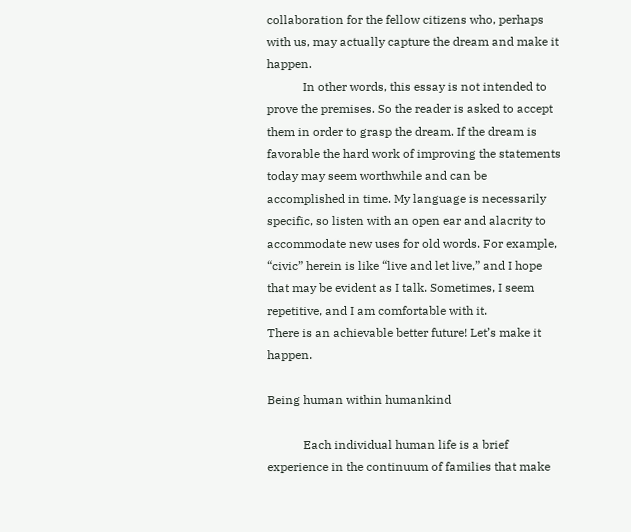collaboration for the fellow citizens who, perhaps with us, may actually capture the dream and make it happen.
            In other words, this essay is not intended to prove the premises. So the reader is asked to accept them in order to grasp the dream. If the dream is favorable the hard work of improving the statements today may seem worthwhile and can be accomplished in time. My language is necessarily specific, so listen with an open ear and alacrity to accommodate new uses for old words. For example, “civic” herein is like “live and let live,” and I hope that may be evident as I talk. Sometimes, I seem repetitive, and I am comfortable with it.
There is an achievable better future! Let’s make it happen.

Being human within humankind

            Each individual human life is a brief experience in the continuum of families that make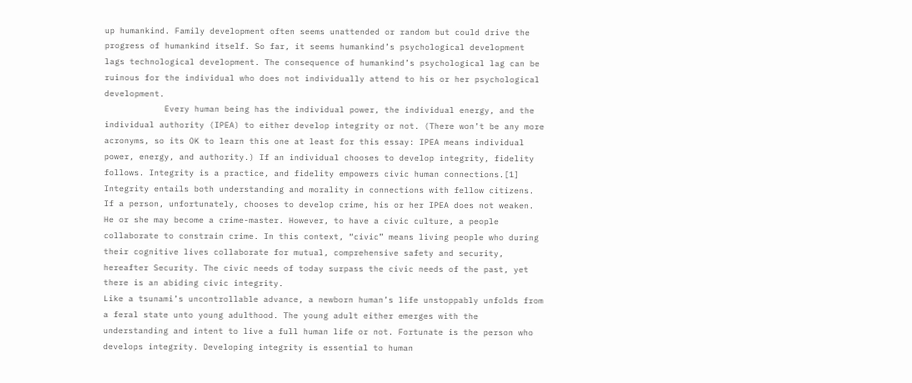up humankind. Family development often seems unattended or random but could drive the progress of humankind itself. So far, it seems humankind’s psychological development lags technological development. The consequence of humankind’s psychological lag can be ruinous for the individual who does not individually attend to his or her psychological development.
            Every human being has the individual power, the individual energy, and the individual authority (IPEA) to either develop integrity or not. (There won’t be any more acronyms, so its OK to learn this one at least for this essay: IPEA means individual power, energy, and authority.) If an individual chooses to develop integrity, fidelity follows. Integrity is a practice, and fidelity empowers civic human connections.[1] Integrity entails both understanding and morality in connections with fellow citizens.
If a person, unfortunately, chooses to develop crime, his or her IPEA does not weaken. He or she may become a crime-master. However, to have a civic culture, a people collaborate to constrain crime. In this context, “civic” means living people who during their cognitive lives collaborate for mutual, comprehensive safety and security, hereafter Security. The civic needs of today surpass the civic needs of the past, yet there is an abiding civic integrity.
Like a tsunami’s uncontrollable advance, a newborn human’s life unstoppably unfolds from a feral state unto young adulthood. The young adult either emerges with the understanding and intent to live a full human life or not. Fortunate is the person who develops integrity. Developing integrity is essential to human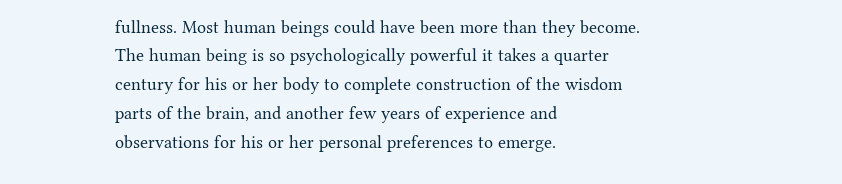fullness. Most human beings could have been more than they become.
The human being is so psychologically powerful it takes a quarter century for his or her body to complete construction of the wisdom parts of the brain, and another few years of experience and observations for his or her personal preferences to emerge.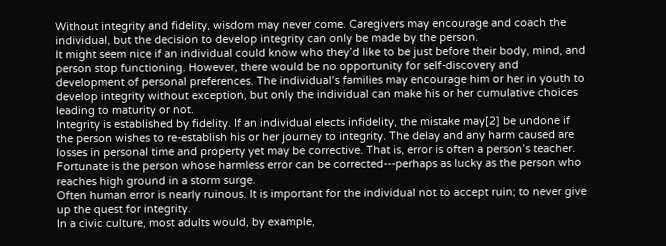Without integrity and fidelity, wisdom may never come. Caregivers may encourage and coach the individual, but the decision to develop integrity can only be made by the person.
It might seem nice if an individual could know who they’d like to be just before their body, mind, and person stop functioning. However, there would be no opportunity for self-discovery and development of personal preferences. The individual’s families may encourage him or her in youth to develop integrity without exception, but only the individual can make his or her cumulative choices leading to maturity or not.
Integrity is established by fidelity. If an individual elects infidelity, the mistake may[2] be undone if the person wishes to re-establish his or her journey to integrity. The delay and any harm caused are losses in personal time and property yet may be corrective. That is, error is often a person’s teacher. Fortunate is the person whose harmless error can be corrected---perhaps as lucky as the person who reaches high ground in a storm surge.
Often human error is nearly ruinous. It is important for the individual not to accept ruin; to never give up the quest for integrity.
In a civic culture, most adults would, by example,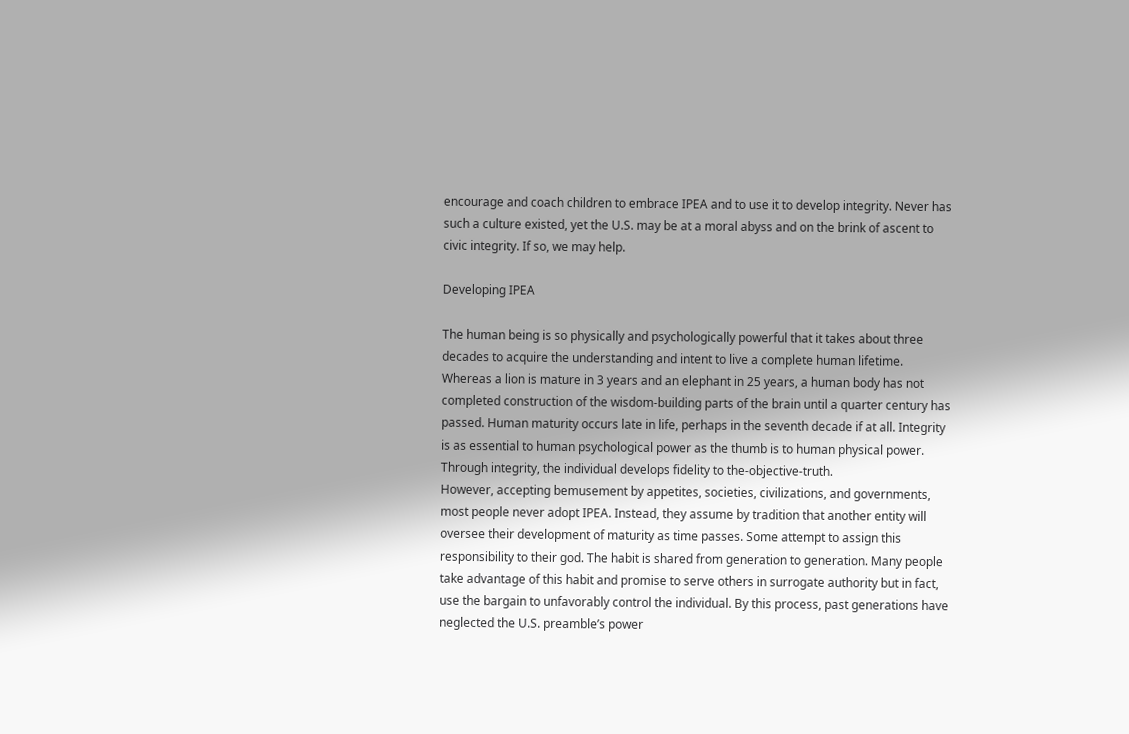encourage and coach children to embrace IPEA and to use it to develop integrity. Never has such a culture existed, yet the U.S. may be at a moral abyss and on the brink of ascent to civic integrity. If so, we may help.

Developing IPEA

The human being is so physically and psychologically powerful that it takes about three decades to acquire the understanding and intent to live a complete human lifetime. Whereas a lion is mature in 3 years and an elephant in 25 years, a human body has not completed construction of the wisdom-building parts of the brain until a quarter century has passed. Human maturity occurs late in life, perhaps in the seventh decade if at all. Integrity is as essential to human psychological power as the thumb is to human physical power. Through integrity, the individual develops fidelity to the-objective-truth.
However, accepting bemusement by appetites, societies, civilizations, and governments, most people never adopt IPEA. Instead, they assume by tradition that another entity will oversee their development of maturity as time passes. Some attempt to assign this responsibility to their god. The habit is shared from generation to generation. Many people take advantage of this habit and promise to serve others in surrogate authority but in fact, use the bargain to unfavorably control the individual. By this process, past generations have neglected the U.S. preamble’s power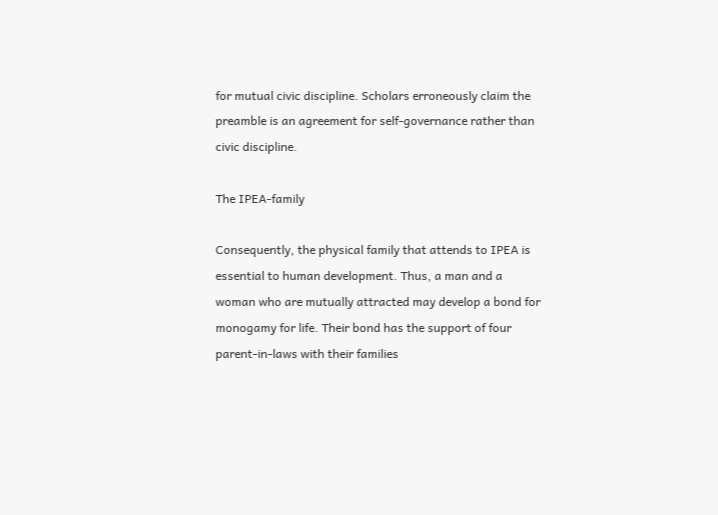for mutual civic discipline. Scholars erroneously claim the preamble is an agreement for self-governance rather than civic discipline.

The IPEA-family

Consequently, the physical family that attends to IPEA is essential to human development. Thus, a man and a woman who are mutually attracted may develop a bond for monogamy for life. Their bond has the support of four parent-in-laws with their families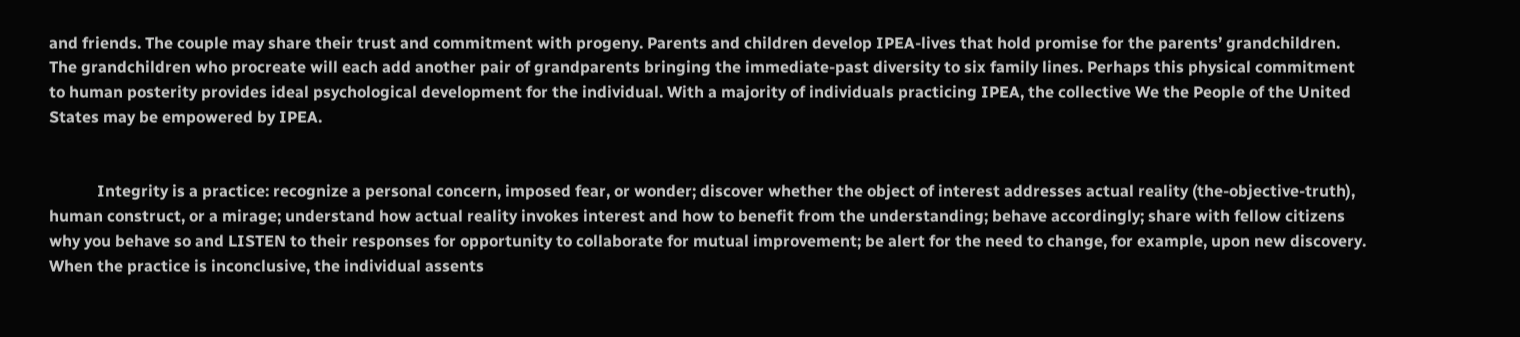and friends. The couple may share their trust and commitment with progeny. Parents and children develop IPEA-lives that hold promise for the parents’ grandchildren. The grandchildren who procreate will each add another pair of grandparents bringing the immediate-past diversity to six family lines. Perhaps this physical commitment to human posterity provides ideal psychological development for the individual. With a majority of individuals practicing IPEA, the collective We the People of the United States may be empowered by IPEA.


            Integrity is a practice: recognize a personal concern, imposed fear, or wonder; discover whether the object of interest addresses actual reality (the-objective-truth), human construct, or a mirage; understand how actual reality invokes interest and how to benefit from the understanding; behave accordingly; share with fellow citizens why you behave so and LISTEN to their responses for opportunity to collaborate for mutual improvement; be alert for the need to change, for example, upon new discovery.
When the practice is inconclusive, the individual assents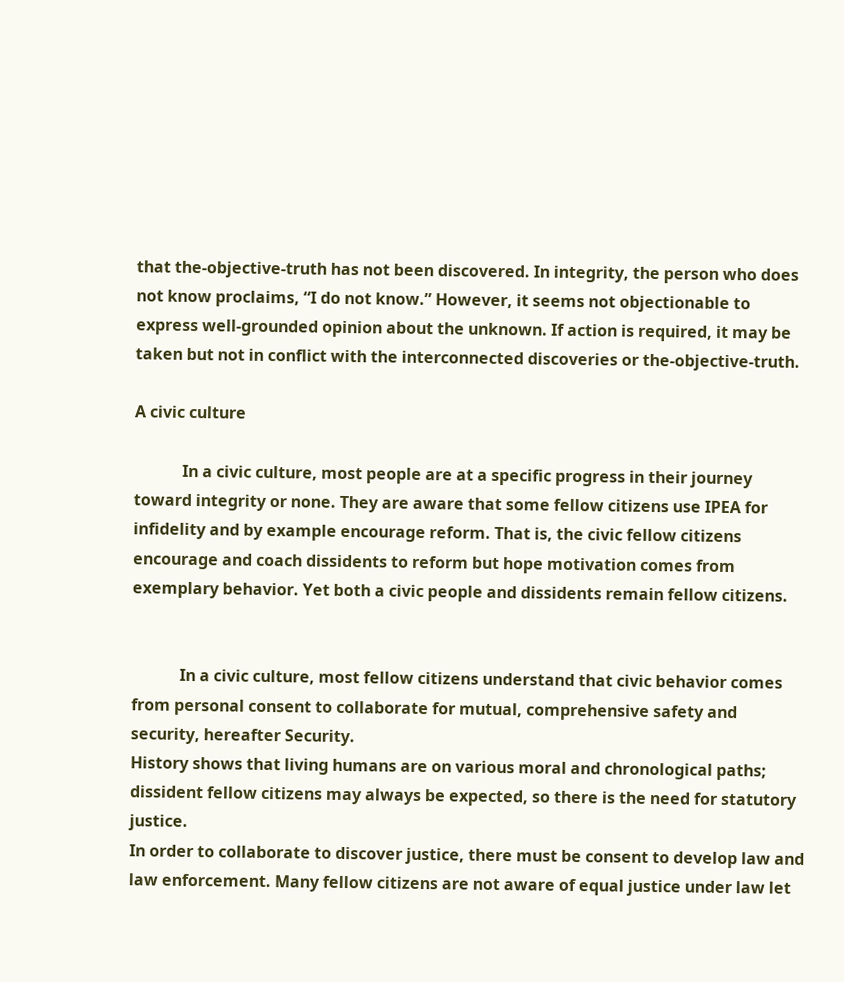that the-objective-truth has not been discovered. In integrity, the person who does not know proclaims, “I do not know.” However, it seems not objectionable to express well-grounded opinion about the unknown. If action is required, it may be taken but not in conflict with the interconnected discoveries or the-objective-truth.

A civic culture

            In a civic culture, most people are at a specific progress in their journey toward integrity or none. They are aware that some fellow citizens use IPEA for infidelity and by example encourage reform. That is, the civic fellow citizens encourage and coach dissidents to reform but hope motivation comes from exemplary behavior. Yet both a civic people and dissidents remain fellow citizens.


            In a civic culture, most fellow citizens understand that civic behavior comes from personal consent to collaborate for mutual, comprehensive safety and security, hereafter Security.
History shows that living humans are on various moral and chronological paths; dissident fellow citizens may always be expected, so there is the need for statutory justice.
In order to collaborate to discover justice, there must be consent to develop law and law enforcement. Many fellow citizens are not aware of equal justice under law let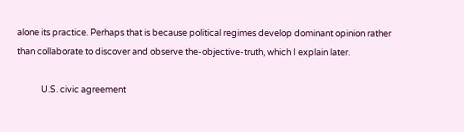alone its practice. Perhaps that is because political regimes develop dominant opinion rather than collaborate to discover and observe the-objective-truth, which I explain later.

            U.S. civic agreement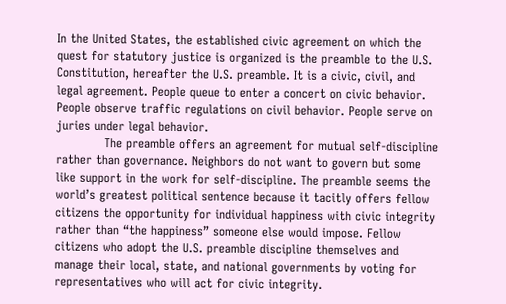In the United States, the established civic agreement on which the quest for statutory justice is organized is the preamble to the U.S. Constitution, hereafter the U.S. preamble. It is a civic, civil, and legal agreement. People queue to enter a concert on civic behavior. People observe traffic regulations on civil behavior. People serve on juries under legal behavior.
            The preamble offers an agreement for mutual self-discipline rather than governance. Neighbors do not want to govern but some like support in the work for self-discipline. The preamble seems the world’s greatest political sentence because it tacitly offers fellow citizens the opportunity for individual happiness with civic integrity rather than “the happiness” someone else would impose. Fellow citizens who adopt the U.S. preamble discipline themselves and manage their local, state, and national governments by voting for representatives who will act for civic integrity.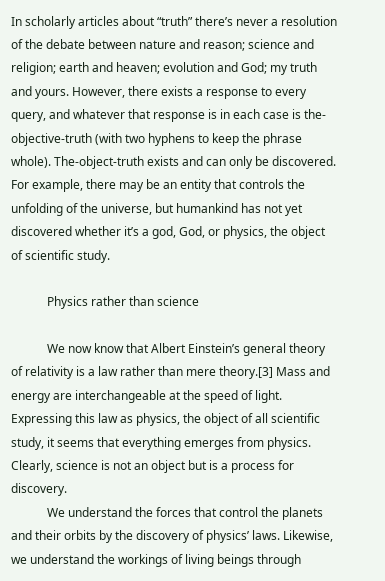In scholarly articles about “truth” there’s never a resolution of the debate between nature and reason; science and religion; earth and heaven; evolution and God; my truth and yours. However, there exists a response to every query, and whatever that response is in each case is the-objective-truth (with two hyphens to keep the phrase whole). The-object-truth exists and can only be discovered. For example, there may be an entity that controls the unfolding of the universe, but humankind has not yet discovered whether it’s a god, God, or physics, the object of scientific study.

            Physics rather than science

            We now know that Albert Einstein’s general theory of relativity is a law rather than mere theory.[3] Mass and energy are interchangeable at the speed of light. Expressing this law as physics, the object of all scientific study, it seems that everything emerges from physics. Clearly, science is not an object but is a process for discovery.
            We understand the forces that control the planets and their orbits by the discovery of physics’ laws. Likewise, we understand the workings of living beings through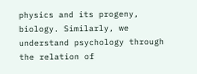physics and its progeny, biology. Similarly, we understand psychology through the relation of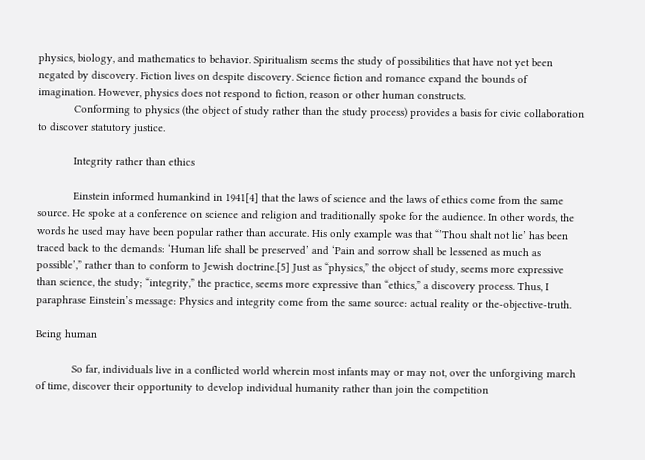physics, biology, and mathematics to behavior. Spiritualism seems the study of possibilities that have not yet been negated by discovery. Fiction lives on despite discovery. Science fiction and romance expand the bounds of imagination. However, physics does not respond to fiction, reason or other human constructs.
            Conforming to physics (the object of study rather than the study process) provides a basis for civic collaboration to discover statutory justice.

            Integrity rather than ethics

            Einstein informed humankind in 1941[4] that the laws of science and the laws of ethics come from the same source. He spoke at a conference on science and religion and traditionally spoke for the audience. In other words, the words he used may have been popular rather than accurate. His only example was that “’Thou shalt not lie’ has been traced back to the demands: ‘Human life shall be preserved’ and ‘Pain and sorrow shall be lessened as much as possible’,” rather than to conform to Jewish doctrine.[5] Just as “physics,” the object of study, seems more expressive than science, the study; “integrity,” the practice, seems more expressive than “ethics,” a discovery process. Thus, I paraphrase Einstein’s message: Physics and integrity come from the same source: actual reality or the-objective-truth.

Being human

            So far, individuals live in a conflicted world wherein most infants may or may not, over the unforgiving march of time, discover their opportunity to develop individual humanity rather than join the competition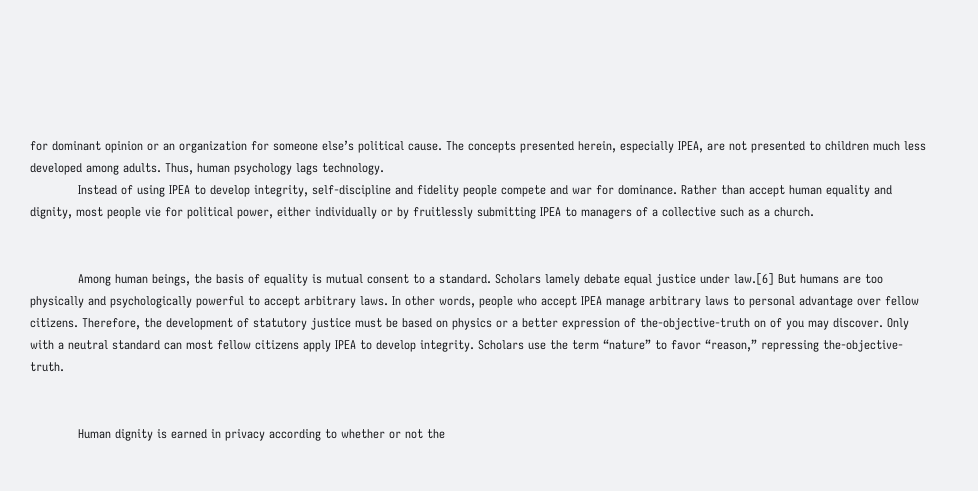for dominant opinion or an organization for someone else’s political cause. The concepts presented herein, especially IPEA, are not presented to children much less developed among adults. Thus, human psychology lags technology.
            Instead of using IPEA to develop integrity, self-discipline and fidelity people compete and war for dominance. Rather than accept human equality and dignity, most people vie for political power, either individually or by fruitlessly submitting IPEA to managers of a collective such as a church.


            Among human beings, the basis of equality is mutual consent to a standard. Scholars lamely debate equal justice under law.[6] But humans are too physically and psychologically powerful to accept arbitrary laws. In other words, people who accept IPEA manage arbitrary laws to personal advantage over fellow citizens. Therefore, the development of statutory justice must be based on physics or a better expression of the-objective-truth on of you may discover. Only with a neutral standard can most fellow citizens apply IPEA to develop integrity. Scholars use the term “nature” to favor “reason,” repressing the-objective-truth.


            Human dignity is earned in privacy according to whether or not the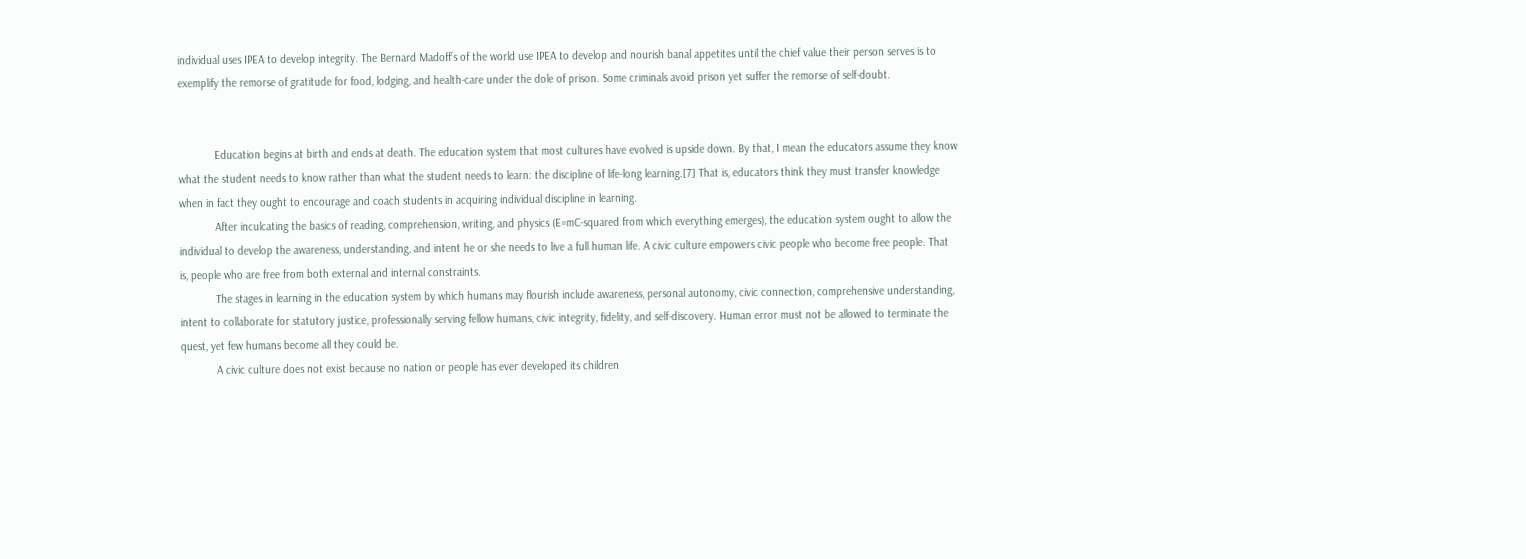individual uses IPEA to develop integrity. The Bernard Madoff’s of the world use IPEA to develop and nourish banal appetites until the chief value their person serves is to exemplify the remorse of gratitude for food, lodging, and health-care under the dole of prison. Some criminals avoid prison yet suffer the remorse of self-doubt.


            Education begins at birth and ends at death. The education system that most cultures have evolved is upside down. By that, I mean the educators assume they know what the student needs to know rather than what the student needs to learn: the discipline of life-long learning.[7] That is, educators think they must transfer knowledge when in fact they ought to encourage and coach students in acquiring individual discipline in learning.
            After inculcating the basics of reading, comprehension, writing, and physics (E=mC-squared from which everything emerges), the education system ought to allow the individual to develop the awareness, understanding, and intent he or she needs to live a full human life. A civic culture empowers civic people who become free people. That is, people who are free from both external and internal constraints.
            The stages in learning in the education system by which humans may flourish include awareness, personal autonomy, civic connection, comprehensive understanding, intent to collaborate for statutory justice, professionally serving fellow humans, civic integrity, fidelity, and self-discovery. Human error must not be allowed to terminate the quest, yet few humans become all they could be.
            A civic culture does not exist because no nation or people has ever developed its children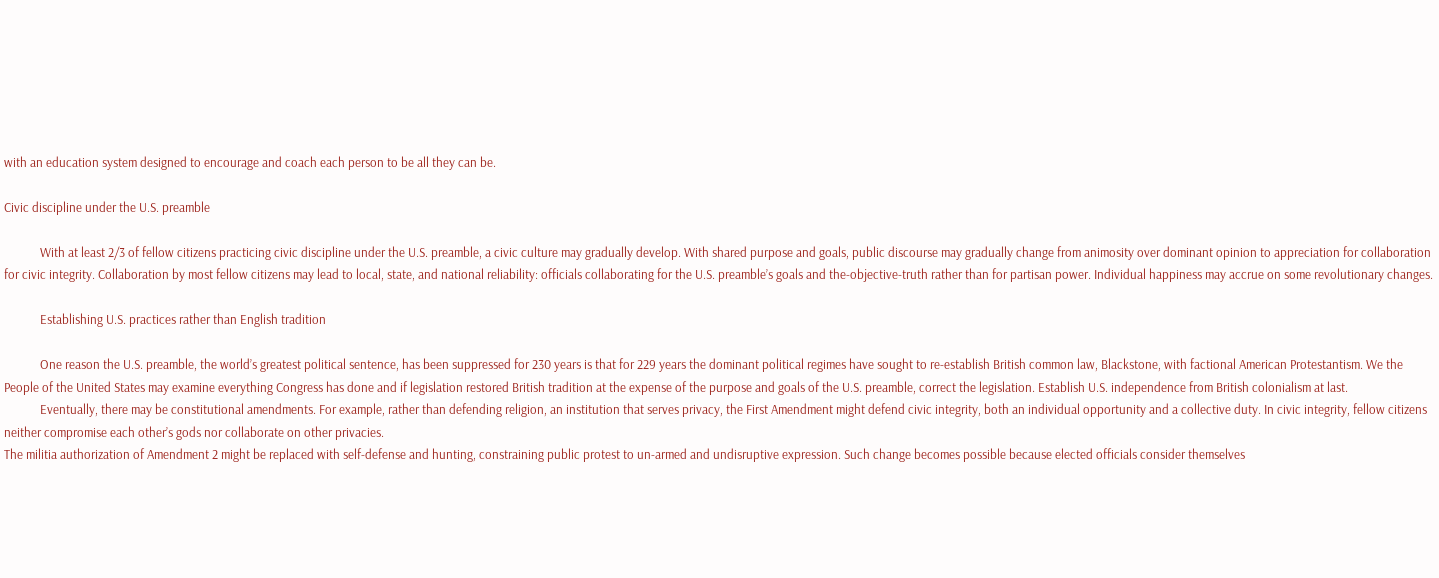with an education system designed to encourage and coach each person to be all they can be.

Civic discipline under the U.S. preamble

            With at least 2/3 of fellow citizens practicing civic discipline under the U.S. preamble, a civic culture may gradually develop. With shared purpose and goals, public discourse may gradually change from animosity over dominant opinion to appreciation for collaboration for civic integrity. Collaboration by most fellow citizens may lead to local, state, and national reliability: officials collaborating for the U.S. preamble’s goals and the-objective-truth rather than for partisan power. Individual happiness may accrue on some revolutionary changes.

            Establishing U.S. practices rather than English tradition

            One reason the U.S. preamble, the world’s greatest political sentence, has been suppressed for 230 years is that for 229 years the dominant political regimes have sought to re-establish British common law, Blackstone, with factional American Protestantism. We the People of the United States may examine everything Congress has done and if legislation restored British tradition at the expense of the purpose and goals of the U.S. preamble, correct the legislation. Establish U.S. independence from British colonialism at last.
            Eventually, there may be constitutional amendments. For example, rather than defending religion, an institution that serves privacy, the First Amendment might defend civic integrity, both an individual opportunity and a collective duty. In civic integrity, fellow citizens neither compromise each other’s gods nor collaborate on other privacies.
The militia authorization of Amendment 2 might be replaced with self-defense and hunting, constraining public protest to un-armed and undisruptive expression. Such change becomes possible because elected officials consider themselves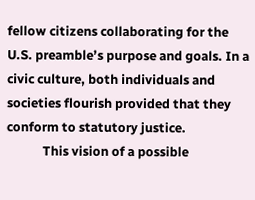fellow citizens collaborating for the U.S. preamble’s purpose and goals. In a civic culture, both individuals and societies flourish provided that they conform to statutory justice.
            This vision of a possible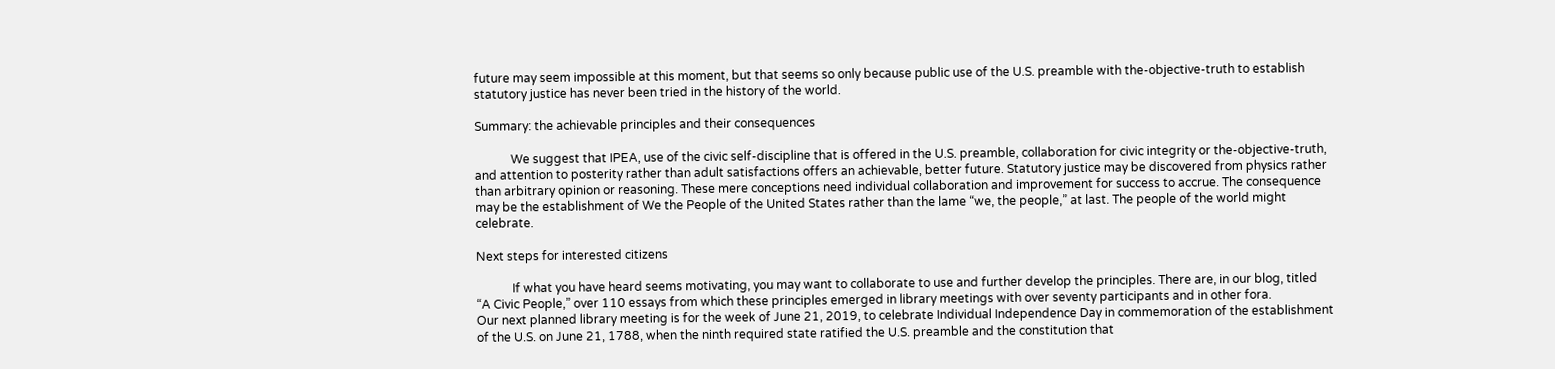future may seem impossible at this moment, but that seems so only because public use of the U.S. preamble with the-objective-truth to establish statutory justice has never been tried in the history of the world.

Summary: the achievable principles and their consequences

            We suggest that IPEA, use of the civic self-discipline that is offered in the U.S. preamble, collaboration for civic integrity or the-objective-truth, and attention to posterity rather than adult satisfactions offers an achievable, better future. Statutory justice may be discovered from physics rather than arbitrary opinion or reasoning. These mere conceptions need individual collaboration and improvement for success to accrue. The consequence may be the establishment of We the People of the United States rather than the lame “we, the people,” at last. The people of the world might celebrate.

Next steps for interested citizens

            If what you have heard seems motivating, you may want to collaborate to use and further develop the principles. There are, in our blog, titled “A Civic People,” over 110 essays from which these principles emerged in library meetings with over seventy participants and in other fora.
Our next planned library meeting is for the week of June 21, 2019, to celebrate Individual Independence Day in commemoration of the establishment of the U.S. on June 21, 1788, when the ninth required state ratified the U.S. preamble and the constitution that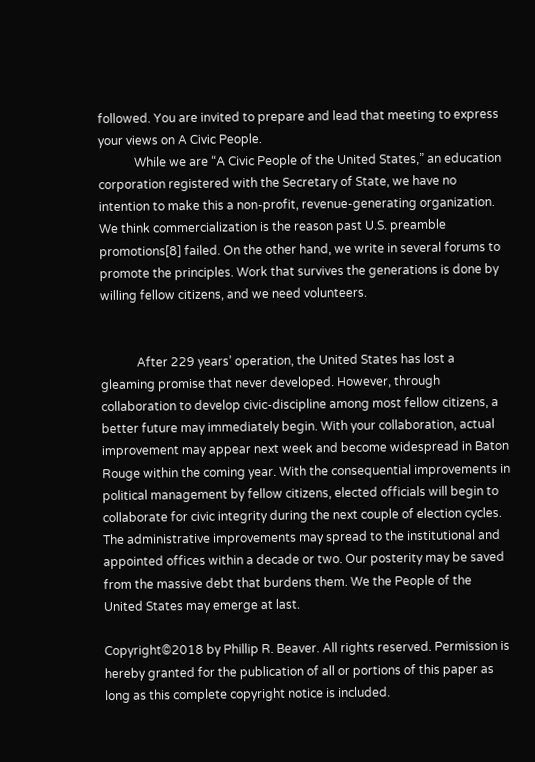followed. You are invited to prepare and lead that meeting to express your views on A Civic People.
            While we are “A Civic People of the United States,” an education corporation registered with the Secretary of State, we have no intention to make this a non-profit, revenue-generating organization. We think commercialization is the reason past U.S. preamble promotions[8] failed. On the other hand, we write in several forums to promote the principles. Work that survives the generations is done by willing fellow citizens, and we need volunteers.


            After 229 years’ operation, the United States has lost a gleaming promise that never developed. However, through collaboration to develop civic-discipline among most fellow citizens, a better future may immediately begin. With your collaboration, actual improvement may appear next week and become widespread in Baton Rouge within the coming year. With the consequential improvements in political management by fellow citizens, elected officials will begin to collaborate for civic integrity during the next couple of election cycles. The administrative improvements may spread to the institutional and appointed offices within a decade or two. Our posterity may be saved from the massive debt that burdens them. We the People of the United States may emerge at last.

Copyright©2018 by Phillip R. Beaver. All rights reserved. Permission is hereby granted for the publication of all or portions of this paper as long as this complete copyright notice is included.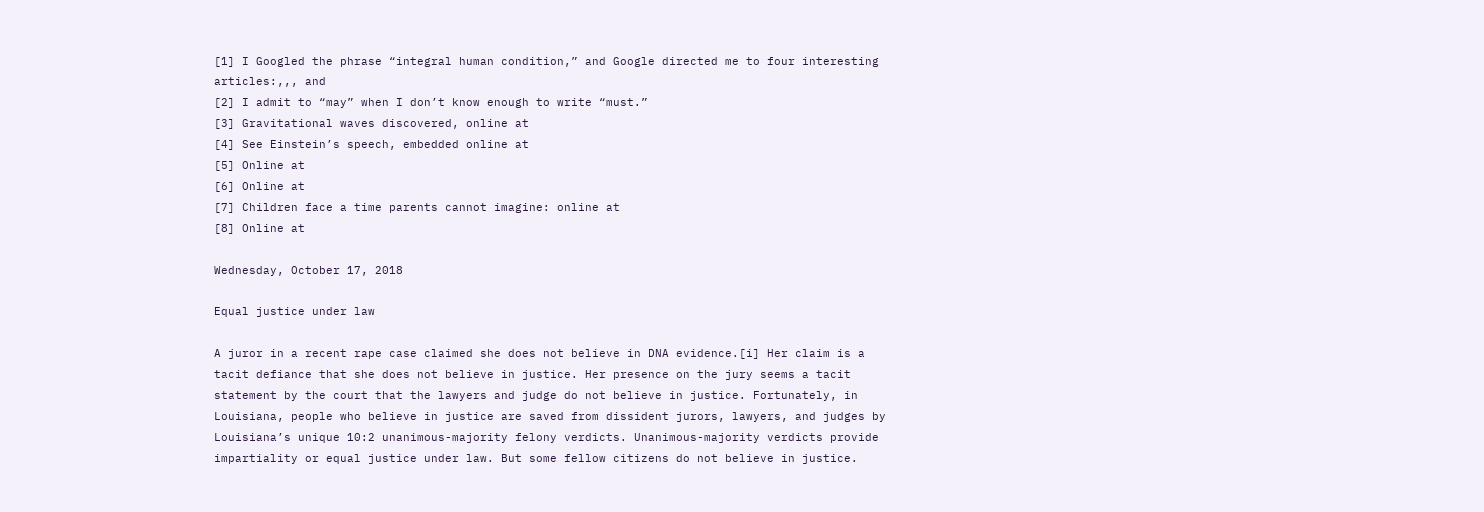[1] I Googled the phrase “integral human condition,” and Google directed me to four interesting articles:,,, and
[2] I admit to “may” when I don’t know enough to write “must.”
[3] Gravitational waves discovered, online at
[4] See Einstein’s speech, embedded online at
[5] Online at
[6] Online at
[7] Children face a time parents cannot imagine: online at
[8] Online at

Wednesday, October 17, 2018

Equal justice under law

A juror in a recent rape case claimed she does not believe in DNA evidence.[i] Her claim is a tacit defiance that she does not believe in justice. Her presence on the jury seems a tacit statement by the court that the lawyers and judge do not believe in justice. Fortunately, in Louisiana, people who believe in justice are saved from dissident jurors, lawyers, and judges by Louisiana’s unique 10:2 unanimous-majority felony verdicts. Unanimous-majority verdicts provide impartiality or equal justice under law. But some fellow citizens do not believe in justice.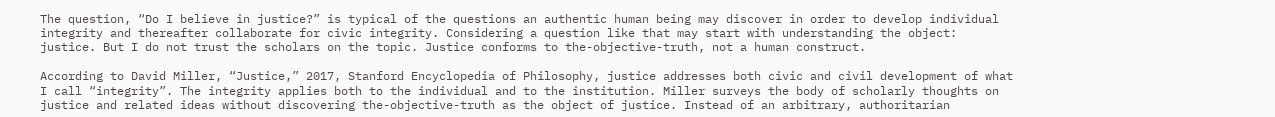The question, “Do I believe in justice?” is typical of the questions an authentic human being may discover in order to develop individual integrity and thereafter collaborate for civic integrity. Considering a question like that may start with understanding the object: justice. But I do not trust the scholars on the topic. Justice conforms to the-objective-truth, not a human construct.

According to David Miller, “Justice,” 2017, Stanford Encyclopedia of Philosophy, justice addresses both civic and civil development of what I call “integrity”. The integrity applies both to the individual and to the institution. Miller surveys the body of scholarly thoughts on justice and related ideas without discovering the-objective-truth as the object of justice. Instead of an arbitrary, authoritarian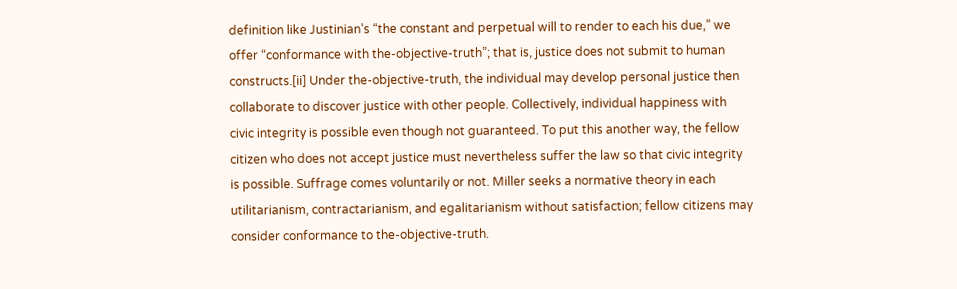definition like Justinian’s “the constant and perpetual will to render to each his due,” we offer “conformance with the-objective-truth”; that is, justice does not submit to human constructs.[ii] Under the-objective-truth, the individual may develop personal justice then collaborate to discover justice with other people. Collectively, individual happiness with civic integrity is possible even though not guaranteed. To put this another way, the fellow citizen who does not accept justice must nevertheless suffer the law so that civic integrity is possible. Suffrage comes voluntarily or not. Miller seeks a normative theory in each utilitarianism, contractarianism, and egalitarianism without satisfaction; fellow citizens may consider conformance to the-objective-truth.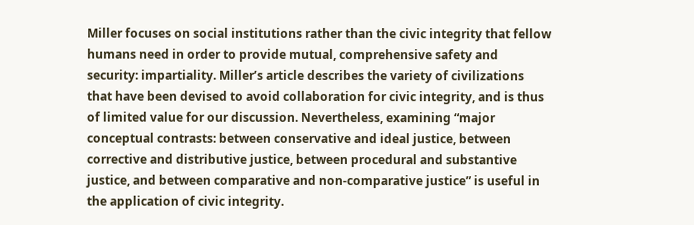Miller focuses on social institutions rather than the civic integrity that fellow humans need in order to provide mutual, comprehensive safety and security: impartiality. Miller’s article describes the variety of civilizations that have been devised to avoid collaboration for civic integrity, and is thus of limited value for our discussion. Nevertheless, examining “major conceptual contrasts: between conservative and ideal justice, between corrective and distributive justice, between procedural and substantive justice, and between comparative and non-comparative justice” is useful in the application of civic integrity.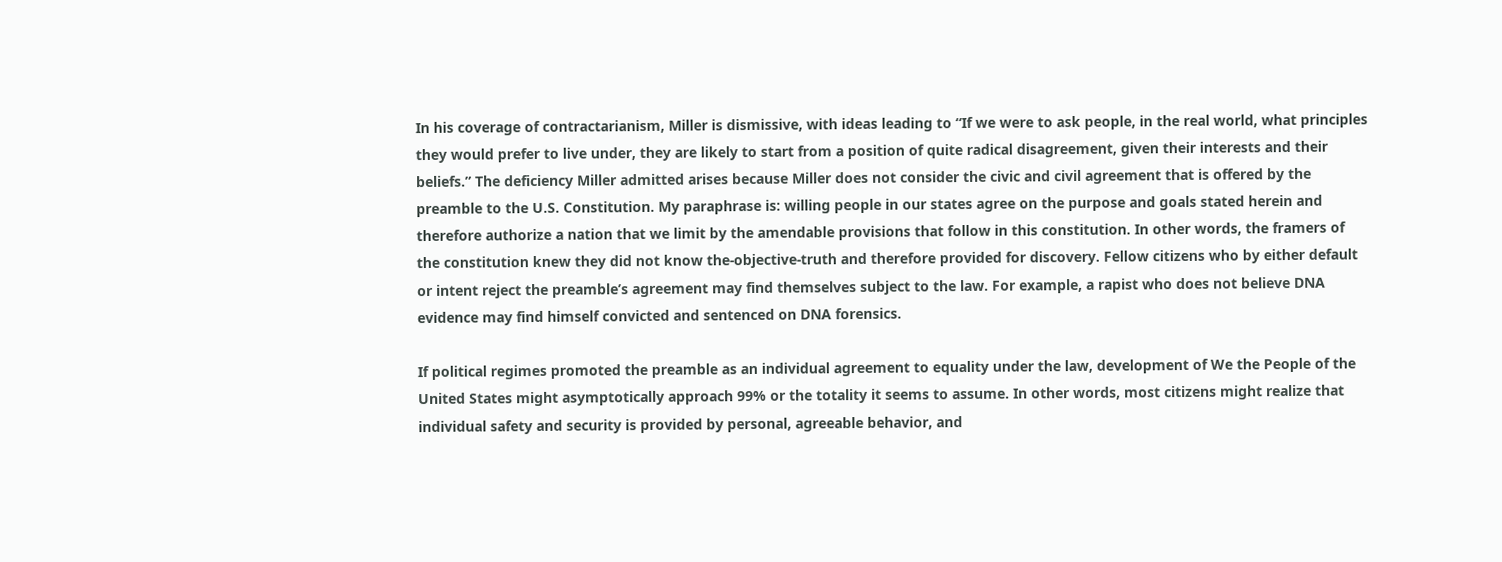In his coverage of contractarianism, Miller is dismissive, with ideas leading to “If we were to ask people, in the real world, what principles they would prefer to live under, they are likely to start from a position of quite radical disagreement, given their interests and their beliefs.” The deficiency Miller admitted arises because Miller does not consider the civic and civil agreement that is offered by the preamble to the U.S. Constitution. My paraphrase is: willing people in our states agree on the purpose and goals stated herein and therefore authorize a nation that we limit by the amendable provisions that follow in this constitution. In other words, the framers of the constitution knew they did not know the-objective-truth and therefore provided for discovery. Fellow citizens who by either default or intent reject the preamble’s agreement may find themselves subject to the law. For example, a rapist who does not believe DNA evidence may find himself convicted and sentenced on DNA forensics.

If political regimes promoted the preamble as an individual agreement to equality under the law, development of We the People of the United States might asymptotically approach 99% or the totality it seems to assume. In other words, most citizens might realize that individual safety and security is provided by personal, agreeable behavior, and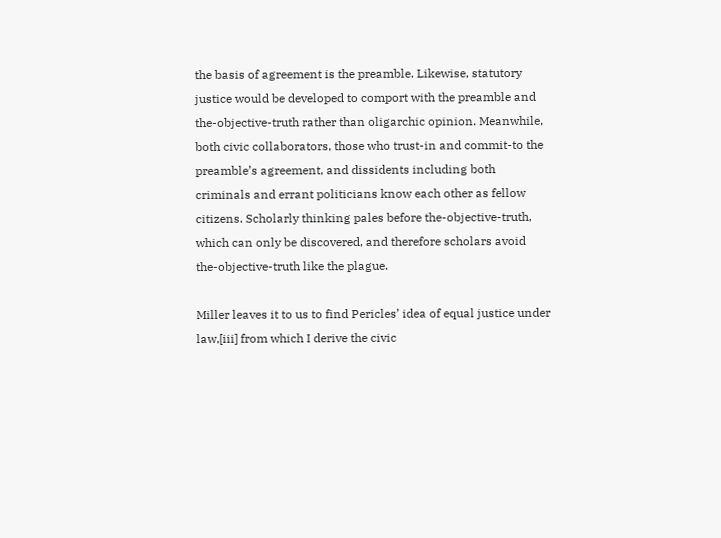the basis of agreement is the preamble. Likewise, statutory justice would be developed to comport with the preamble and the-objective-truth rather than oligarchic opinion. Meanwhile, both civic collaborators, those who trust-in and commit-to the preamble’s agreement, and dissidents including both criminals and errant politicians know each other as fellow citizens. Scholarly thinking pales before the-objective-truth, which can only be discovered, and therefore scholars avoid the-objective-truth like the plague.

Miller leaves it to us to find Pericles’ idea of equal justice under law,[iii] from which I derive the civic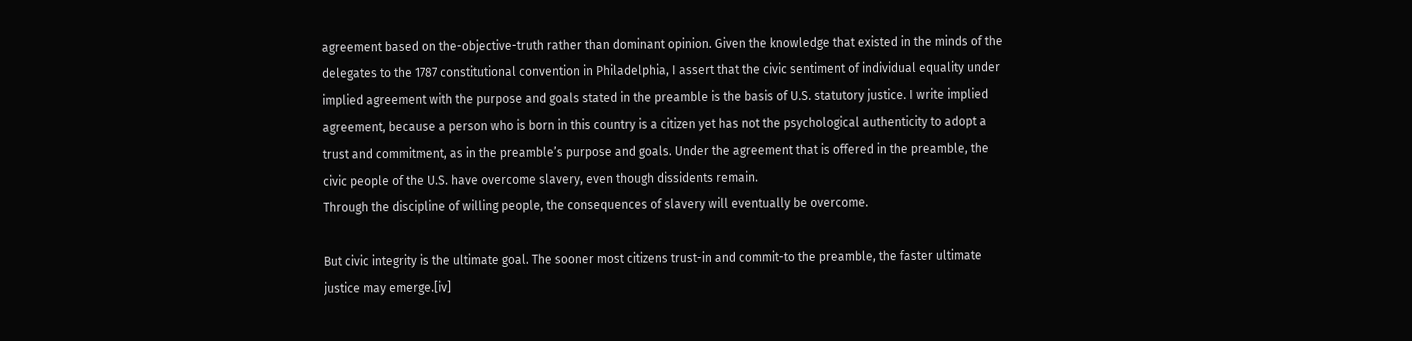agreement based on the-objective-truth rather than dominant opinion. Given the knowledge that existed in the minds of the delegates to the 1787 constitutional convention in Philadelphia, I assert that the civic sentiment of individual equality under implied agreement with the purpose and goals stated in the preamble is the basis of U.S. statutory justice. I write implied agreement, because a person who is born in this country is a citizen yet has not the psychological authenticity to adopt a trust and commitment, as in the preamble’s purpose and goals. Under the agreement that is offered in the preamble, the civic people of the U.S. have overcome slavery, even though dissidents remain.
Through the discipline of willing people, the consequences of slavery will eventually be overcome.

But civic integrity is the ultimate goal. The sooner most citizens trust-in and commit-to the preamble, the faster ultimate justice may emerge.[iv]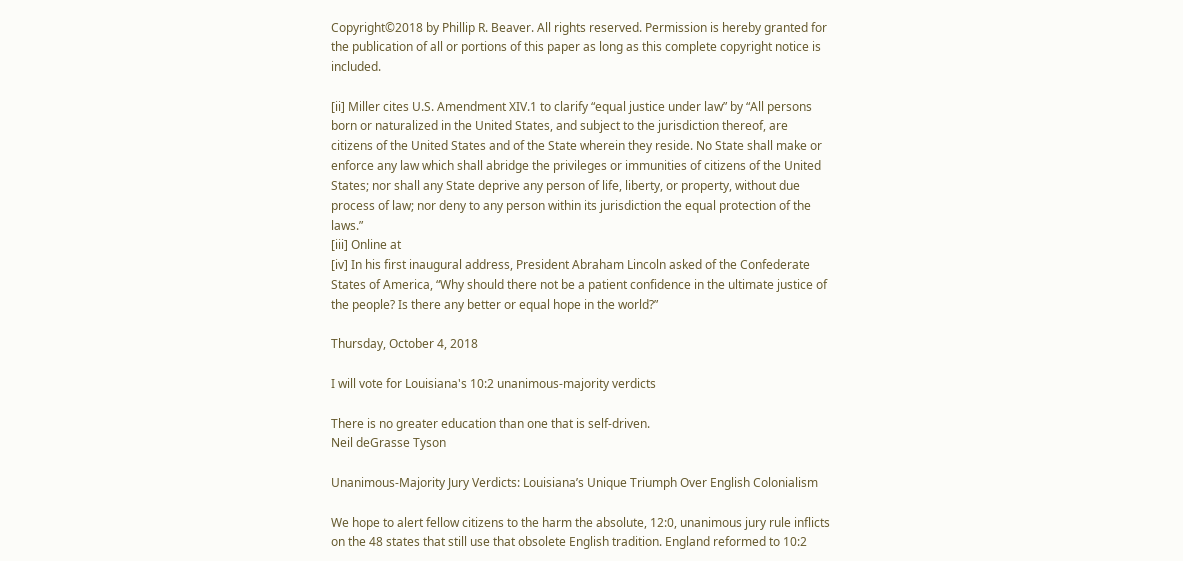Copyright©2018 by Phillip R. Beaver. All rights reserved. Permission is hereby granted for the publication of all or portions of this paper as long as this complete copyright notice is included.

[ii] Miller cites U.S. Amendment XIV.1 to clarify “equal justice under law” by “All persons born or naturalized in the United States, and subject to the jurisdiction thereof, are citizens of the United States and of the State wherein they reside. No State shall make or enforce any law which shall abridge the privileges or immunities of citizens of the United States; nor shall any State deprive any person of life, liberty, or property, without due process of law; nor deny to any person within its jurisdiction the equal protection of the laws.”
[iii] Online at
[iv] In his first inaugural address, President Abraham Lincoln asked of the Confederate States of America, “Why should there not be a patient confidence in the ultimate justice of the people? Is there any better or equal hope in the world?”

Thursday, October 4, 2018

I will vote for Louisiana's 10:2 unanimous-majority verdicts

There is no greater education than one that is self-driven.
Neil deGrasse Tyson

Unanimous-Majority Jury Verdicts: Louisiana’s Unique Triumph Over English Colonialism

We hope to alert fellow citizens to the harm the absolute, 12:0, unanimous jury rule inflicts on the 48 states that still use that obsolete English tradition. England reformed to 10:2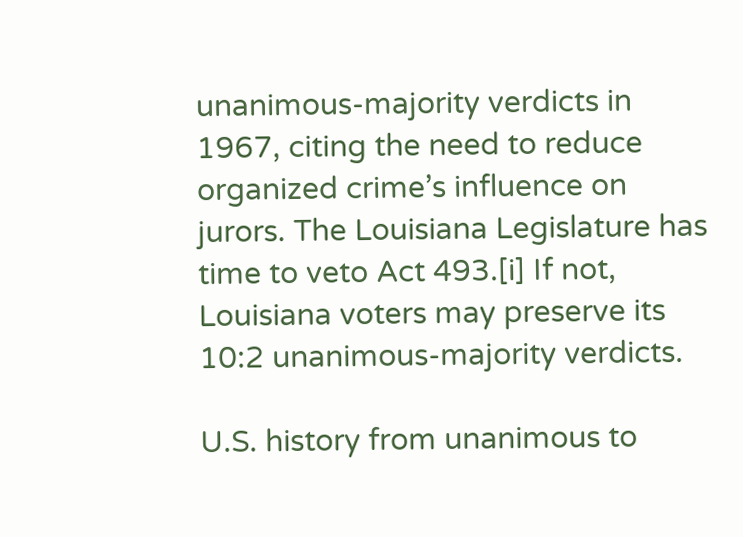unanimous-majority verdicts in 1967, citing the need to reduce organized crime’s influence on jurors. The Louisiana Legislature has time to veto Act 493.[i] If not, Louisiana voters may preserve its 10:2 unanimous-majority verdicts.

U.S. history from unanimous to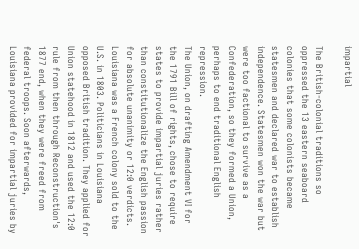impartial

The British-colonial traditions so oppressed the 13 eastern seaboard colonies that some colonists became statesmen and declared war to establish independence. Statesmen won the war but were too factional to survive as a Confederation, so they formed a Union, perhaps to end traditional English repression.
The Union, on drafting Amendment VI for the 1791 Bill of rights, chose to require states to provide impartial juries rather than constitutionalize the English passion for absolute unanimity or 12:0 verdicts.
Louisiana was a French colony sold to the U.S. in 1803. Politicians in Louisiana opposed British tradition. They applied for Union statehood in 1812 and used the 12:0 rule from then through Reconstruction's 1877 end, when they were freed from federal troops. Soon afterwards, Louisiana provided for impartial juries by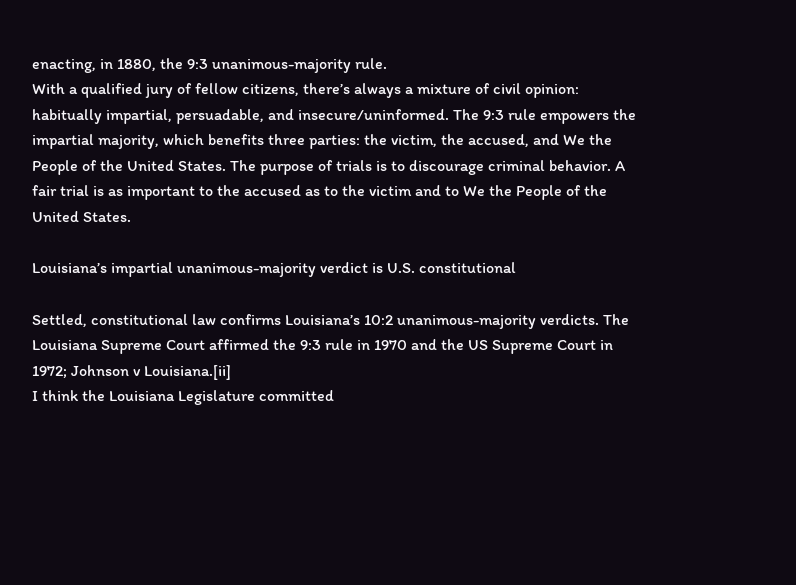enacting, in 1880, the 9:3 unanimous-majority rule.
With a qualified jury of fellow citizens, there’s always a mixture of civil opinion: habitually impartial, persuadable, and insecure/uninformed. The 9:3 rule empowers the impartial majority, which benefits three parties: the victim, the accused, and We the People of the United States. The purpose of trials is to discourage criminal behavior. A fair trial is as important to the accused as to the victim and to We the People of the United States.

Louisiana’s impartial unanimous-majority verdict is U.S. constitutional

Settled, constitutional law confirms Louisiana’s 10:2 unanimous-majority verdicts. The Louisiana Supreme Court affirmed the 9:3 rule in 1970 and the US Supreme Court in 1972; Johnson v Louisiana.[ii]
I think the Louisiana Legislature committed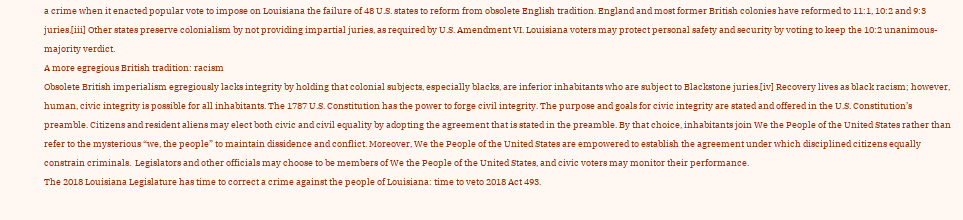a crime when it enacted popular vote to impose on Louisiana the failure of 48 U.S. states to reform from obsolete English tradition. England and most former British colonies have reformed to 11:1, 10:2 and 9:3 juries.[iii] Other states preserve colonialism by not providing impartial juries, as required by U.S. Amendment VI. Louisiana voters may protect personal safety and security by voting to keep the 10:2 unanimous-majority verdict.
A more egregious British tradition: racism
Obsolete British imperialism egregiously lacks integrity by holding that colonial subjects, especially blacks, are inferior inhabitants who are subject to Blackstone juries.[iv] Recovery lives as black racism; however, human, civic integrity is possible for all inhabitants. The 1787 U.S. Constitution has the power to forge civil integrity. The purpose and goals for civic integrity are stated and offered in the U.S. Constitution’s preamble. Citizens and resident aliens may elect both civic and civil equality by adopting the agreement that is stated in the preamble. By that choice, inhabitants join We the People of the United States rather than refer to the mysterious “we, the people” to maintain dissidence and conflict. Moreover, We the People of the United States are empowered to establish the agreement under which disciplined citizens equally constrain criminals.  Legislators and other officials may choose to be members of We the People of the United States, and civic voters may monitor their performance.
The 2018 Louisiana Legislature has time to correct a crime against the people of Louisiana: time to veto 2018 Act 493.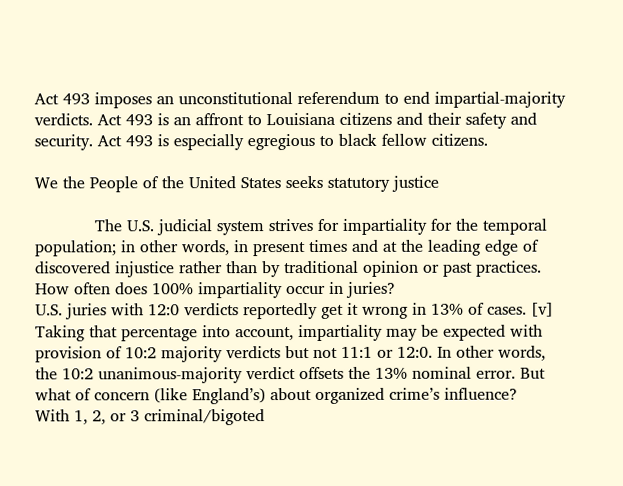Act 493 imposes an unconstitutional referendum to end impartial-majority verdicts. Act 493 is an affront to Louisiana citizens and their safety and security. Act 493 is especially egregious to black fellow citizens.

We the People of the United States seeks statutory justice

            The U.S. judicial system strives for impartiality for the temporal population; in other words, in present times and at the leading edge of discovered injustice rather than by traditional opinion or past practices. How often does 100% impartiality occur in juries?
U.S. juries with 12:0 verdicts reportedly get it wrong in 13% of cases. [v] Taking that percentage into account, impartiality may be expected with provision of 10:2 majority verdicts but not 11:1 or 12:0. In other words, the 10:2 unanimous-majority verdict offsets the 13% nominal error. But what of concern (like England’s) about organized crime’s influence?
With 1, 2, or 3 criminal/bigoted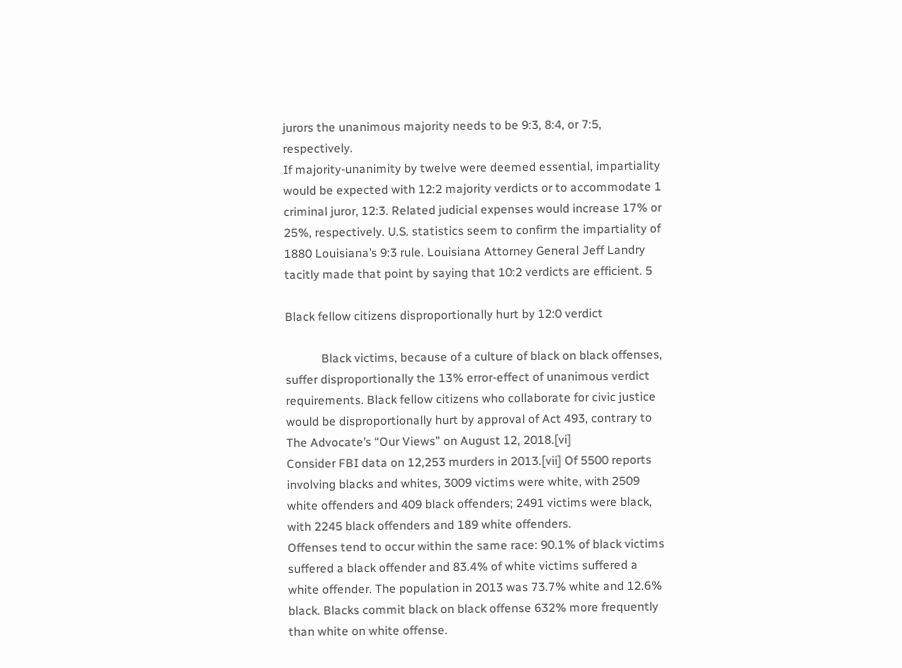jurors the unanimous majority needs to be 9:3, 8:4, or 7:5, respectively.
If majority-unanimity by twelve were deemed essential, impartiality would be expected with 12:2 majority verdicts or to accommodate 1 criminal juror, 12:3. Related judicial expenses would increase 17% or 25%, respectively. U.S. statistics seem to confirm the impartiality of 1880 Louisiana’s 9:3 rule. Louisiana Attorney General Jeff Landry tacitly made that point by saying that 10:2 verdicts are efficient. 5

Black fellow citizens disproportionally hurt by 12:0 verdict

            Black victims, because of a culture of black on black offenses, suffer disproportionally the 13% error-effect of unanimous verdict requirements. Black fellow citizens who collaborate for civic justice would be disproportionally hurt by approval of Act 493, contrary to The Advocate’s “Our Views” on August 12, 2018.[vi]
Consider FBI data on 12,253 murders in 2013.[vii] Of 5500 reports involving blacks and whites, 3009 victims were white, with 2509 white offenders and 409 black offenders; 2491 victims were black, with 2245 black offenders and 189 white offenders.
Offenses tend to occur within the same race: 90.1% of black victims suffered a black offender and 83.4% of white victims suffered a white offender. The population in 2013 was 73.7% white and 12.6% black. Blacks commit black on black offense 632% more frequently than white on white offense.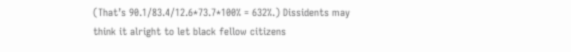(That’s 90.1/83.4/12.6*73.7*100% = 632%.) Dissidents may think it alright to let black fellow citizens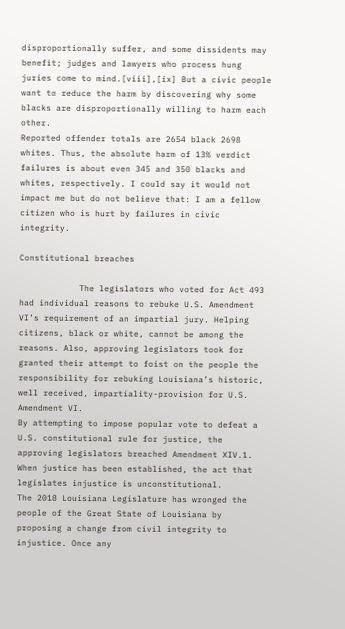disproportionally suffer, and some dissidents may benefit; judges and lawyers who process hung juries come to mind.[viii],[ix] But a civic people want to reduce the harm by discovering why some blacks are disproportionally willing to harm each other.
Reported offender totals are 2654 black 2698 whites. Thus, the absolute harm of 13% verdict failures is about even 345 and 350 blacks and whites, respectively. I could say it would not impact me but do not believe that: I am a fellow citizen who is hurt by failures in civic integrity.

Constitutional breaches

            The legislators who voted for Act 493 had individual reasons to rebuke U.S. Amendment VI’s requirement of an impartial jury. Helping citizens, black or white, cannot be among the reasons. Also, approving legislators took for granted their attempt to foist on the people the responsibility for rebuking Louisiana’s historic, well received, impartiality-provision for U.S. Amendment VI.
By attempting to impose popular vote to defeat a U.S. constitutional rule for justice, the approving legislators breached Amendment XIV.1. When justice has been established, the act that legislates injustice is unconstitutional.
The 2018 Louisiana Legislature has wronged the people of the Great State of Louisiana by proposing a change from civil integrity to injustice. Once any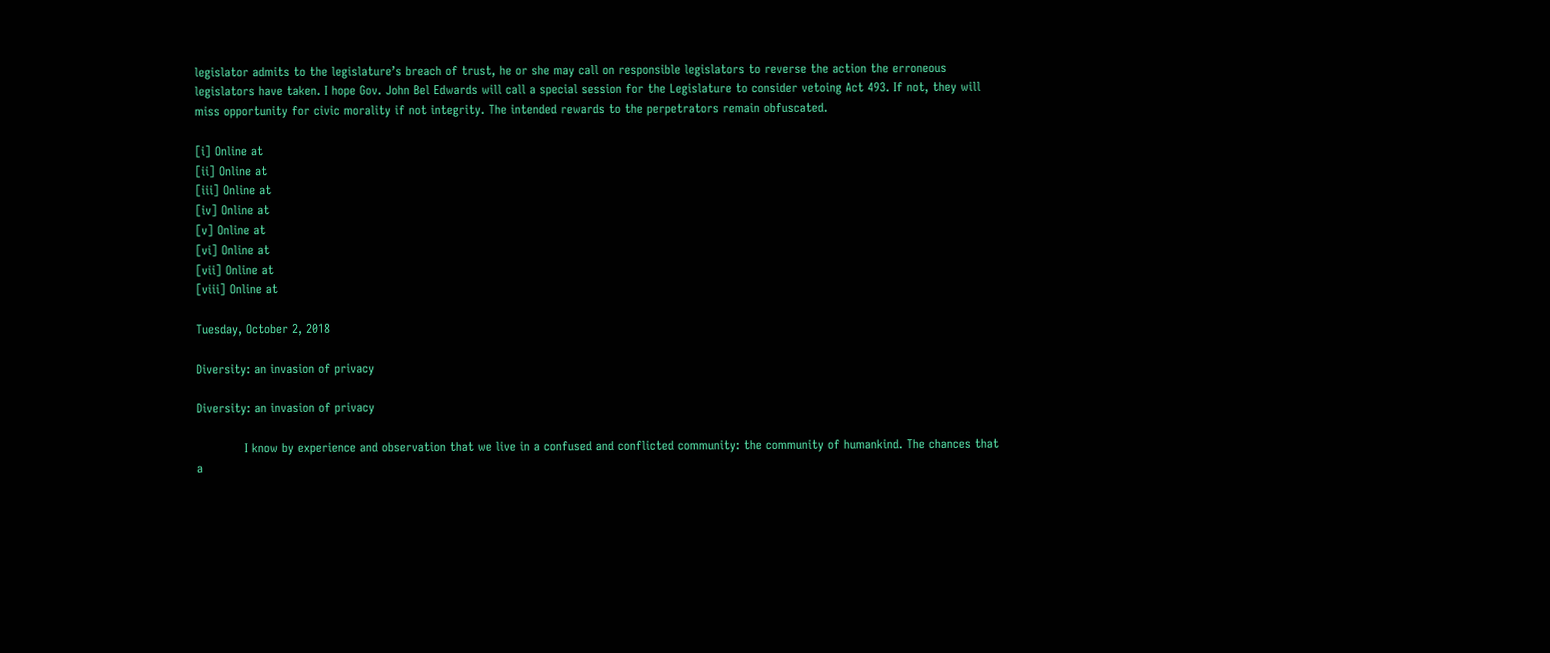legislator admits to the legislature’s breach of trust, he or she may call on responsible legislators to reverse the action the erroneous legislators have taken. I hope Gov. John Bel Edwards will call a special session for the Legislature to consider vetoing Act 493. If not, they will miss opportunity for civic morality if not integrity. The intended rewards to the perpetrators remain obfuscated.

[i] Online at
[ii] Online at
[iii] Online at
[iv] Online at
[v] Online at
[vi] Online at
[vii] Online at
[viii] Online at

Tuesday, October 2, 2018

Diversity: an invasion of privacy

Diversity: an invasion of privacy

            I know by experience and observation that we live in a confused and conflicted community: the community of humankind. The chances that a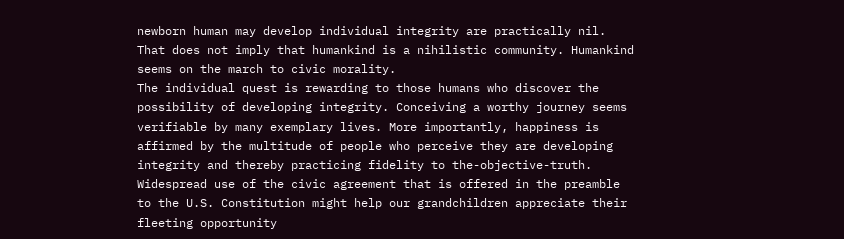newborn human may develop individual integrity are practically nil. That does not imply that humankind is a nihilistic community. Humankind seems on the march to civic morality.
The individual quest is rewarding to those humans who discover the possibility of developing integrity. Conceiving a worthy journey seems verifiable by many exemplary lives. More importantly, happiness is affirmed by the multitude of people who perceive they are developing integrity and thereby practicing fidelity to the-objective-truth. Widespread use of the civic agreement that is offered in the preamble to the U.S. Constitution might help our grandchildren appreciate their fleeting opportunity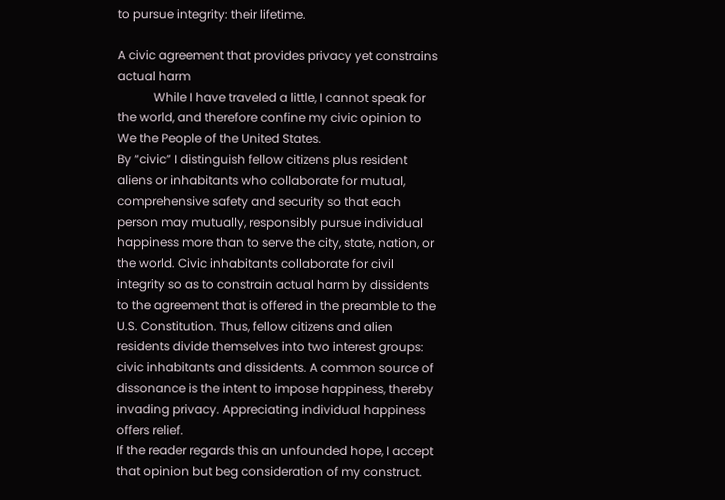to pursue integrity: their lifetime.

A civic agreement that provides privacy yet constrains actual harm
            While I have traveled a little, I cannot speak for the world, and therefore confine my civic opinion to We the People of the United States.
By “civic” I distinguish fellow citizens plus resident aliens or inhabitants who collaborate for mutual, comprehensive safety and security so that each person may mutually, responsibly pursue individual happiness more than to serve the city, state, nation, or the world. Civic inhabitants collaborate for civil integrity so as to constrain actual harm by dissidents to the agreement that is offered in the preamble to the U.S. Constitution. Thus, fellow citizens and alien residents divide themselves into two interest groups: civic inhabitants and dissidents. A common source of dissonance is the intent to impose happiness, thereby invading privacy. Appreciating individual happiness offers relief.
If the reader regards this an unfounded hope, I accept that opinion but beg consideration of my construct.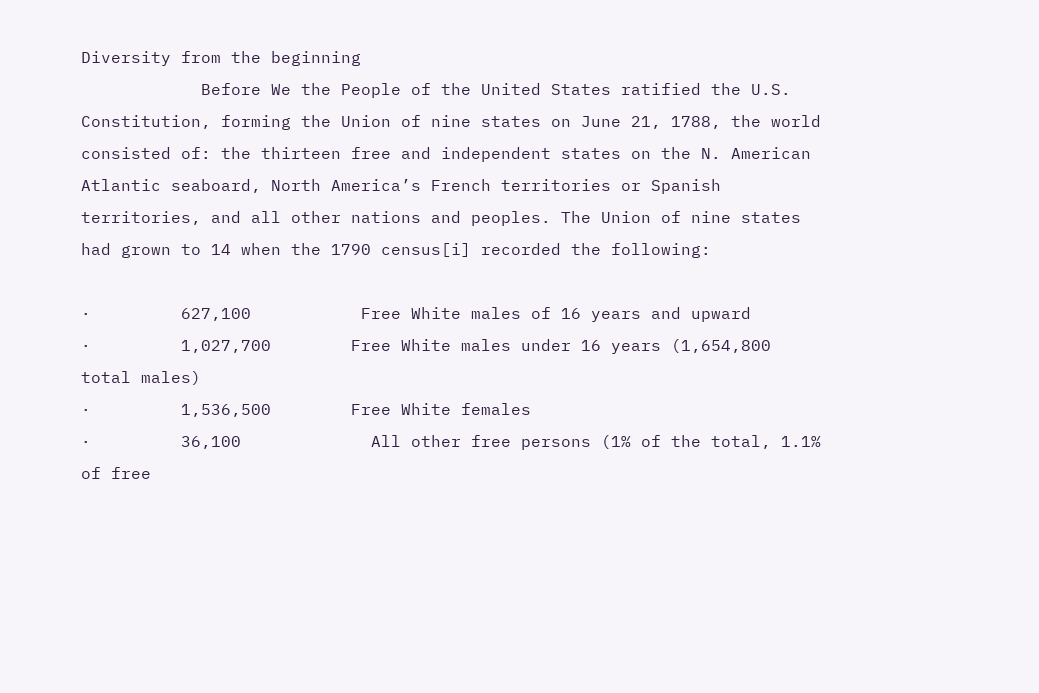Diversity from the beginning
            Before We the People of the United States ratified the U.S. Constitution, forming the Union of nine states on June 21, 1788, the world consisted of: the thirteen free and independent states on the N. American Atlantic seaboard, North America’s French territories or Spanish territories, and all other nations and peoples. The Union of nine states had grown to 14 when the 1790 census[i] recorded the following:

·         627,100           Free White males of 16 years and upward
·         1,027,700        Free White males under 16 years (1,654,800 total males)
·         1,536,500        Free White females
·         36,100             All other free persons (1% of the total, 1.1% of free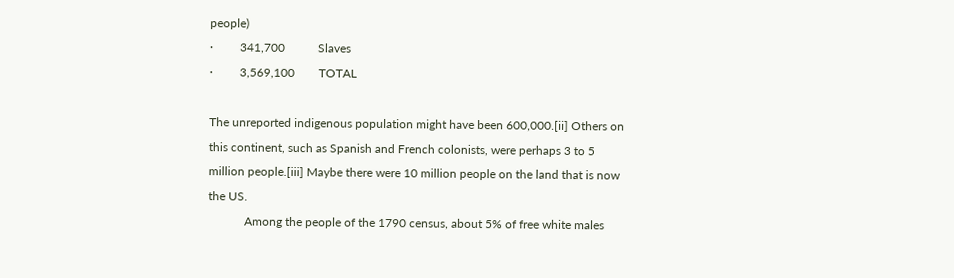people)
·         341,700           Slaves
·         3,569,100        TOTAL

The unreported indigenous population might have been 600,000.[ii] Others on this continent, such as Spanish and French colonists, were perhaps 3 to 5 million people.[iii] Maybe there were 10 million people on the land that is now the US.
            Among the people of the 1790 census, about 5% of free white males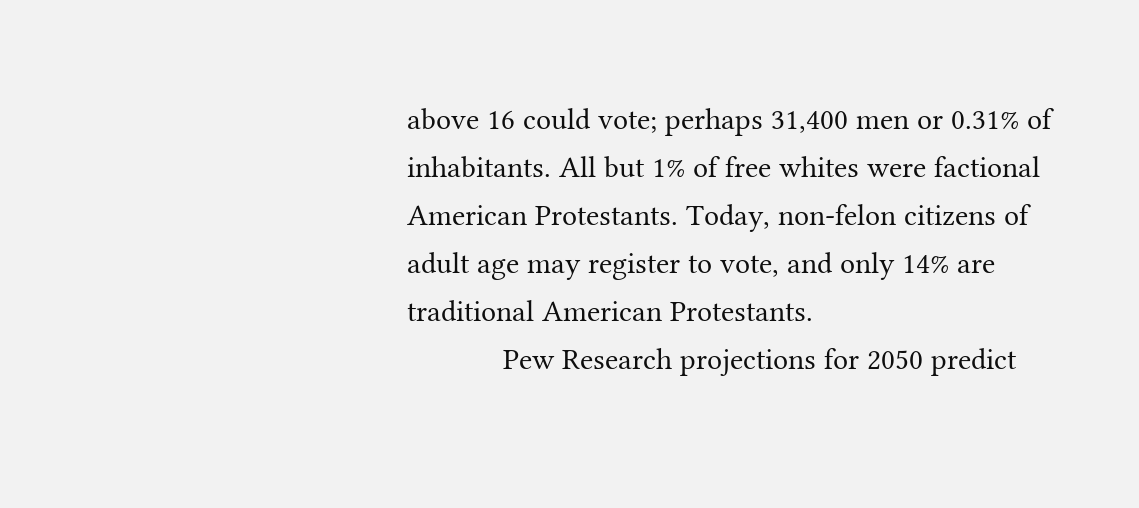above 16 could vote; perhaps 31,400 men or 0.31% of inhabitants. All but 1% of free whites were factional American Protestants. Today, non-felon citizens of adult age may register to vote, and only 14% are traditional American Protestants.
            Pew Research projections for 2050 predict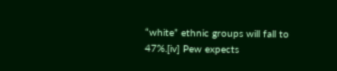“white” ethnic groups will fall to 47%.[iv] Pew expects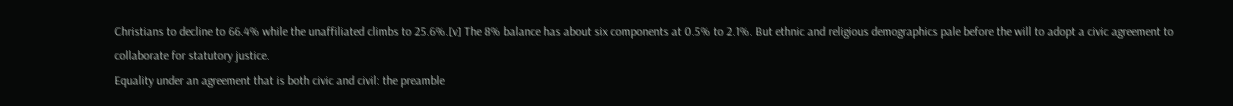Christians to decline to 66.4% while the unaffiliated climbs to 25.6%.[v] The 8% balance has about six components at 0.5% to 2.1%. But ethnic and religious demographics pale before the will to adopt a civic agreement to collaborate for statutory justice.
Equality under an agreement that is both civic and civil: the preamble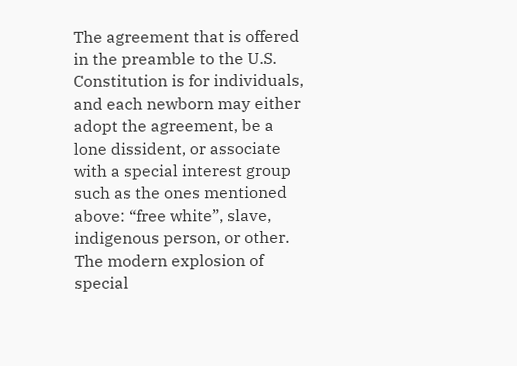The agreement that is offered in the preamble to the U.S. Constitution is for individuals, and each newborn may either adopt the agreement, be a lone dissident, or associate with a special interest group such as the ones mentioned above: “free white”, slave, indigenous person, or other. The modern explosion of special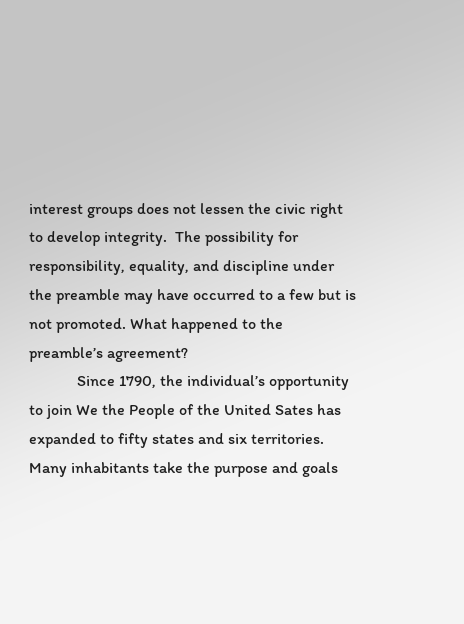interest groups does not lessen the civic right to develop integrity.  The possibility for responsibility, equality, and discipline under the preamble may have occurred to a few but is not promoted. What happened to the preamble’s agreement?
            Since 1790, the individual’s opportunity to join We the People of the United Sates has expanded to fifty states and six territories. Many inhabitants take the purpose and goals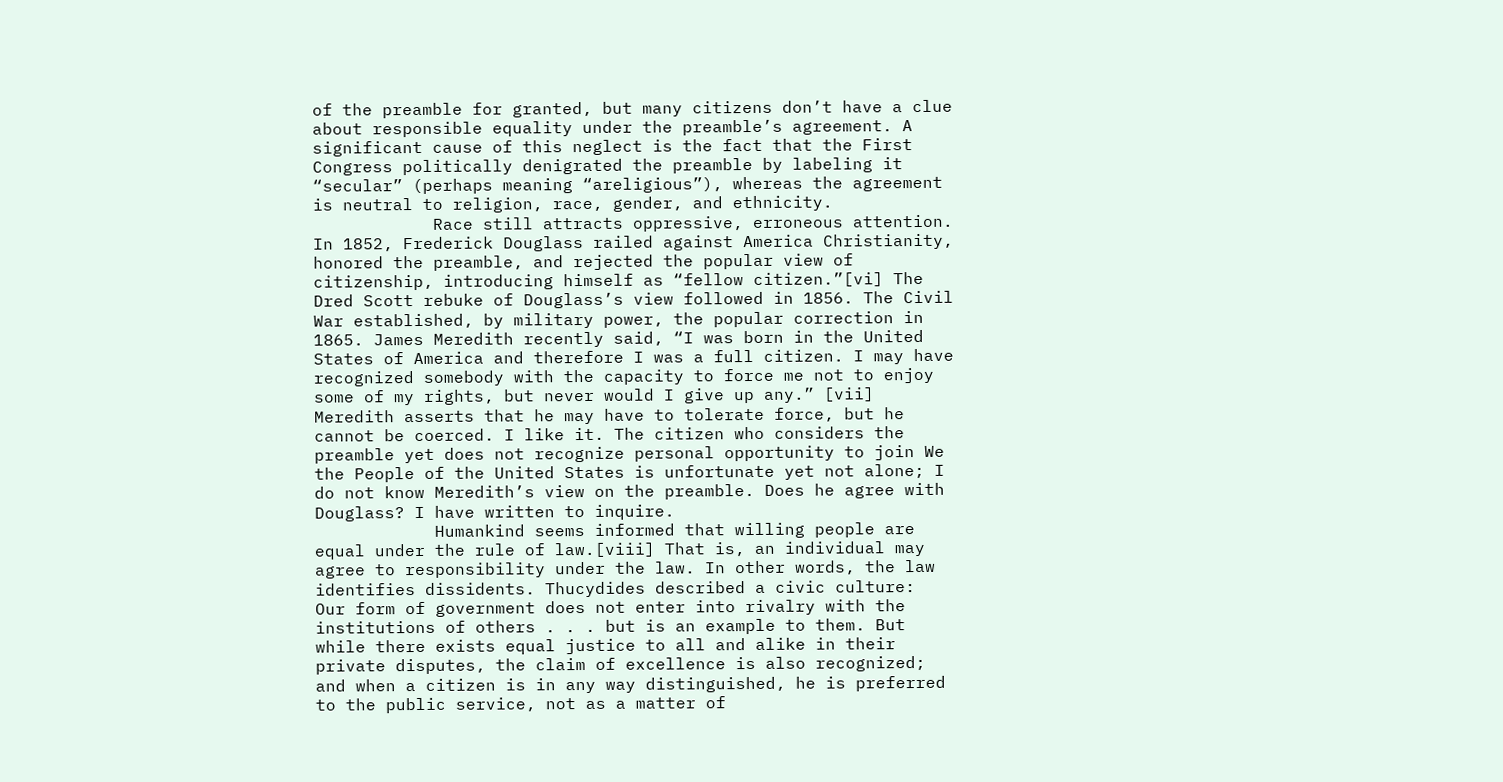of the preamble for granted, but many citizens don’t have a clue about responsible equality under the preamble’s agreement. A significant cause of this neglect is the fact that the First Congress politically denigrated the preamble by labeling it “secular” (perhaps meaning “areligious”), whereas the agreement is neutral to religion, race, gender, and ethnicity.
            Race still attracts oppressive, erroneous attention. In 1852, Frederick Douglass railed against America Christianity, honored the preamble, and rejected the popular view of citizenship, introducing himself as “fellow citizen.”[vi] The Dred Scott rebuke of Douglass’s view followed in 1856. The Civil War established, by military power, the popular correction in 1865. James Meredith recently said, “I was born in the United States of America and therefore I was a full citizen. I may have recognized somebody with the capacity to force me not to enjoy some of my rights, but never would I give up any.” [vii] Meredith asserts that he may have to tolerate force, but he cannot be coerced. I like it. The citizen who considers the preamble yet does not recognize personal opportunity to join We the People of the United States is unfortunate yet not alone; I do not know Meredith’s view on the preamble. Does he agree with Douglass? I have written to inquire.
            Humankind seems informed that willing people are equal under the rule of law.[viii] That is, an individual may agree to responsibility under the law. In other words, the law identifies dissidents. Thucydides described a civic culture:
Our form of government does not enter into rivalry with the institutions of others . . . but is an example to them. But while there exists equal justice to all and alike in their private disputes, the claim of excellence is also recognized; and when a citizen is in any way distinguished, he is preferred to the public service, not as a matter of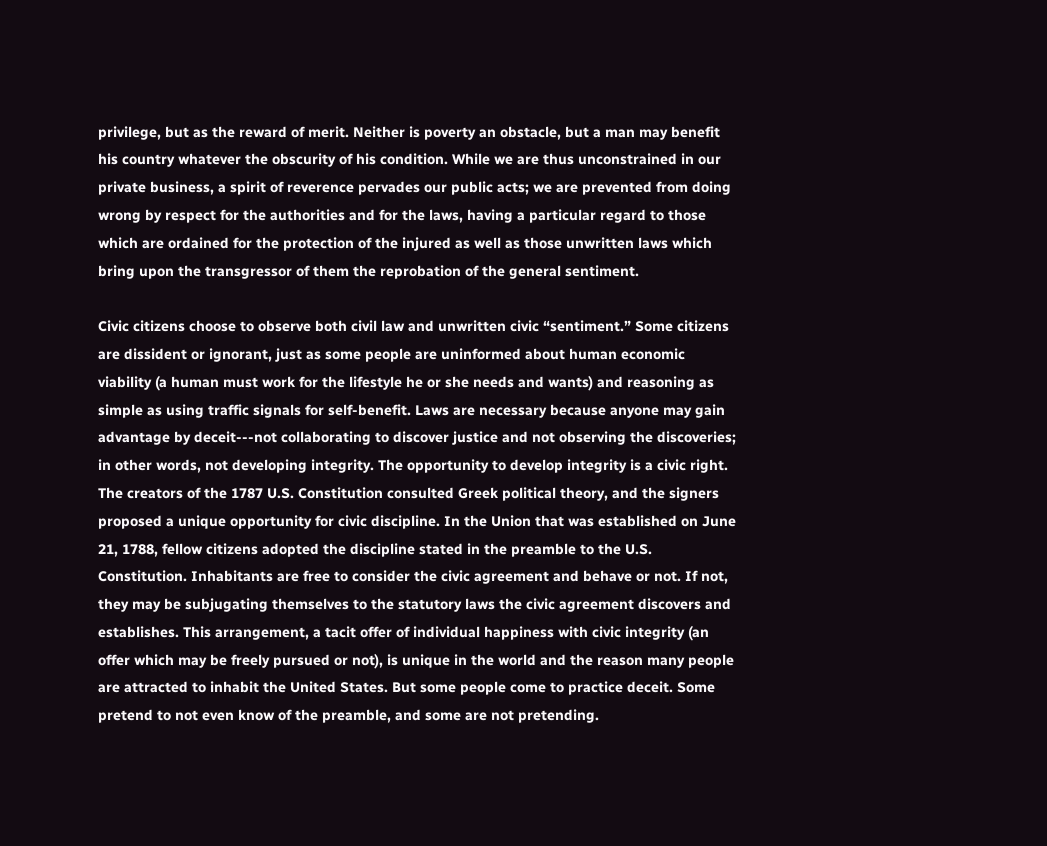privilege, but as the reward of merit. Neither is poverty an obstacle, but a man may benefit his country whatever the obscurity of his condition. While we are thus unconstrained in our private business, a spirit of reverence pervades our public acts; we are prevented from doing wrong by respect for the authorities and for the laws, having a particular regard to those which are ordained for the protection of the injured as well as those unwritten laws which bring upon the transgressor of them the reprobation of the general sentiment.

Civic citizens choose to observe both civil law and unwritten civic “sentiment.” Some citizens are dissident or ignorant, just as some people are uninformed about human economic viability (a human must work for the lifestyle he or she needs and wants) and reasoning as simple as using traffic signals for self-benefit. Laws are necessary because anyone may gain advantage by deceit---not collaborating to discover justice and not observing the discoveries; in other words, not developing integrity. The opportunity to develop integrity is a civic right.
The creators of the 1787 U.S. Constitution consulted Greek political theory, and the signers proposed a unique opportunity for civic discipline. In the Union that was established on June 21, 1788, fellow citizens adopted the discipline stated in the preamble to the U.S. Constitution. Inhabitants are free to consider the civic agreement and behave or not. If not, they may be subjugating themselves to the statutory laws the civic agreement discovers and establishes. This arrangement, a tacit offer of individual happiness with civic integrity (an offer which may be freely pursued or not), is unique in the world and the reason many people are attracted to inhabit the United States. But some people come to practice deceit. Some pretend to not even know of the preamble, and some are not pretending.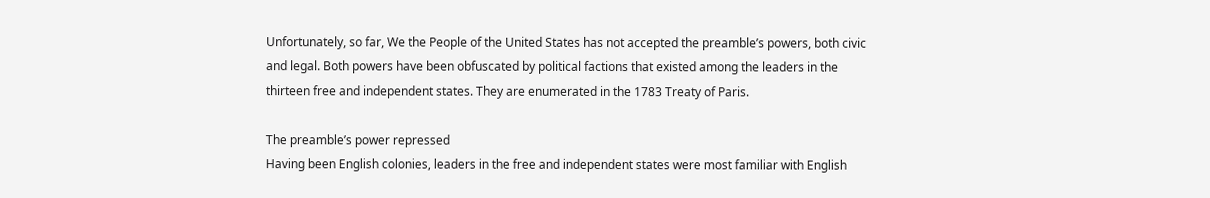Unfortunately, so far, We the People of the United States has not accepted the preamble’s powers, both civic and legal. Both powers have been obfuscated by political factions that existed among the leaders in the thirteen free and independent states. They are enumerated in the 1783 Treaty of Paris.

The preamble’s power repressed
Having been English colonies, leaders in the free and independent states were most familiar with English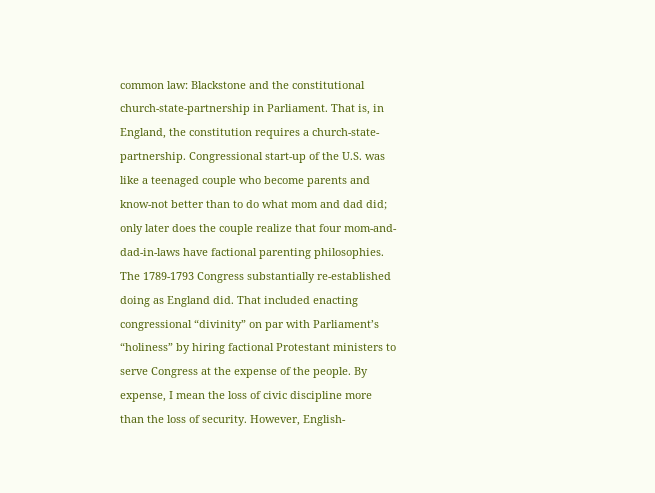common law: Blackstone and the constitutional church-state-partnership in Parliament. That is, in England, the constitution requires a church-state-partnership. Congressional start-up of the U.S. was like a teenaged couple who become parents and know-not better than to do what mom and dad did; only later does the couple realize that four mom-and-dad-in-laws have factional parenting philosophies.
The 1789-1793 Congress substantially re-established doing as England did. That included enacting congressional “divinity” on par with Parliament’s “holiness” by hiring factional Protestant ministers to serve Congress at the expense of the people. By expense, I mean the loss of civic discipline more than the loss of security. However, English-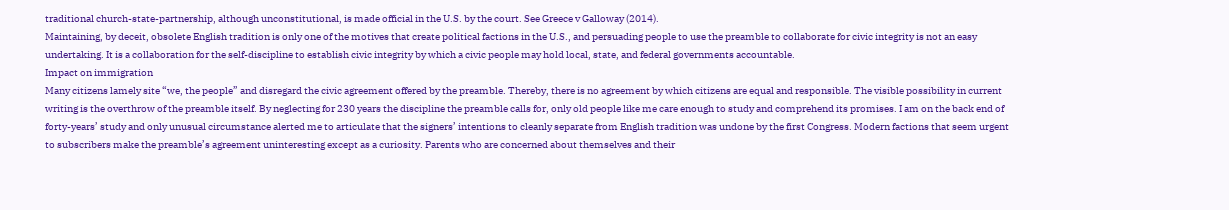traditional church-state-partnership, although unconstitutional, is made official in the U.S. by the court. See Greece v Galloway (2014).
Maintaining, by deceit, obsolete English tradition is only one of the motives that create political factions in the U.S., and persuading people to use the preamble to collaborate for civic integrity is not an easy undertaking. It is a collaboration for the self-discipline to establish civic integrity by which a civic people may hold local, state, and federal governments accountable.
Impact on immigration
Many citizens lamely site “we, the people” and disregard the civic agreement offered by the preamble. Thereby, there is no agreement by which citizens are equal and responsible. The visible possibility in current writing is the overthrow of the preamble itself. By neglecting for 230 years the discipline the preamble calls for, only old people like me care enough to study and comprehend its promises. I am on the back end of forty-years’ study and only unusual circumstance alerted me to articulate that the signers’ intentions to cleanly separate from English tradition was undone by the first Congress. Modern factions that seem urgent to subscribers make the preamble’s agreement uninteresting except as a curiosity. Parents who are concerned about themselves and their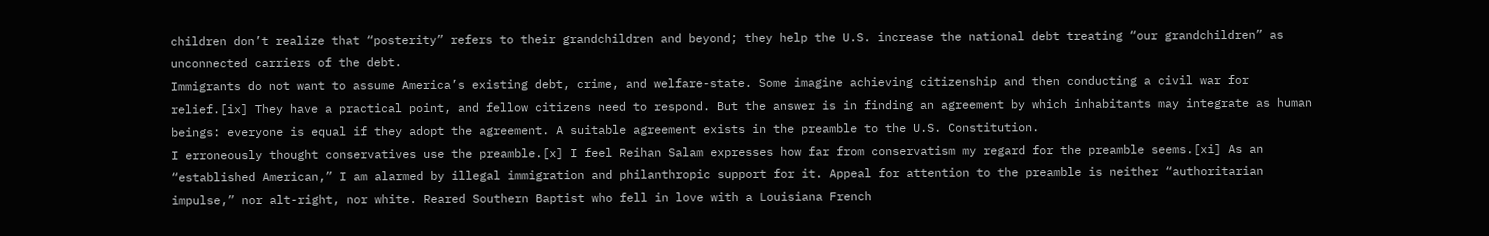children don’t realize that “posterity” refers to their grandchildren and beyond; they help the U.S. increase the national debt treating “our grandchildren” as unconnected carriers of the debt.
Immigrants do not want to assume America’s existing debt, crime, and welfare-state. Some imagine achieving citizenship and then conducting a civil war for relief.[ix] They have a practical point, and fellow citizens need to respond. But the answer is in finding an agreement by which inhabitants may integrate as human beings: everyone is equal if they adopt the agreement. A suitable agreement exists in the preamble to the U.S. Constitution.
I erroneously thought conservatives use the preamble.[x] I feel Reihan Salam expresses how far from conservatism my regard for the preamble seems.[xi] As an “established American,” I am alarmed by illegal immigration and philanthropic support for it. Appeal for attention to the preamble is neither “authoritarian impulse,” nor alt-right, nor white. Reared Southern Baptist who fell in love with a Louisiana French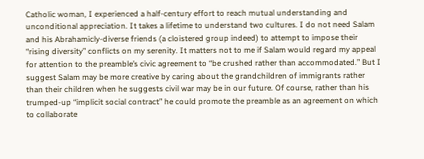Catholic woman, I experienced a half-century effort to reach mutual understanding and unconditional appreciation. It takes a lifetime to understand two cultures. I do not need Salam and his Abrahamicly-diverse friends (a cloistered group indeed) to attempt to impose their “rising diversity” conflicts on my serenity. It matters not to me if Salam would regard my appeal for attention to the preamble’s civic agreement to “be crushed rather than accommodated.” But I suggest Salam may be more creative by caring about the grandchildren of immigrants rather than their children when he suggests civil war may be in our future. Of course, rather than his trumped-up “implicit social contract” he could promote the preamble as an agreement on which to collaborate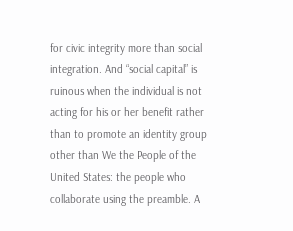for civic integrity more than social integration. And “social capital” is ruinous when the individual is not acting for his or her benefit rather than to promote an identity group other than We the People of the United States: the people who collaborate using the preamble. A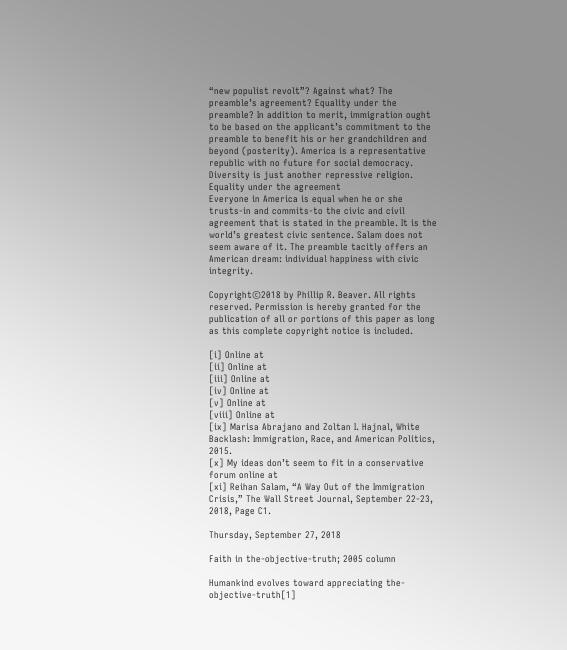“new populist revolt”? Against what? The preamble’s agreement? Equality under the preamble? In addition to merit, immigration ought to be based on the applicant’s commitment to the preamble to benefit his or her grandchildren and beyond (posterity). America is a representative republic with no future for social democracy. Diversity is just another repressive religion.
Equality under the agreement
Everyone in America is equal when he or she trusts-in and commits-to the civic and civil agreement that is stated in the preamble. It is the world’s greatest civic sentence. Salam does not seem aware of it. The preamble tacitly offers an American dream: individual happiness with civic integrity.

Copyright©2018 by Phillip R. Beaver. All rights reserved. Permission is hereby granted for the publication of all or portions of this paper as long as this complete copyright notice is included.

[i] Online at
[ii] Online at
[iii] Online at
[iv] Online at
[v] Online at
[viii] Online at
[ix] Marisa Abrajano and Zoltan I. Hajnal, White Backlash: Immigration, Race, and American Politics, 2015.
[x] My ideas don’t seem to fit in a conservative forum online at
[xi] Reihan Salam, “A Way Out of the Immigration Crisis,” The Wall Street Journal, September 22-23, 2018, Page C1.

Thursday, September 27, 2018

Faith in the-objective-truth; 2005 column

Humankind evolves toward appreciating the-objective-truth[1]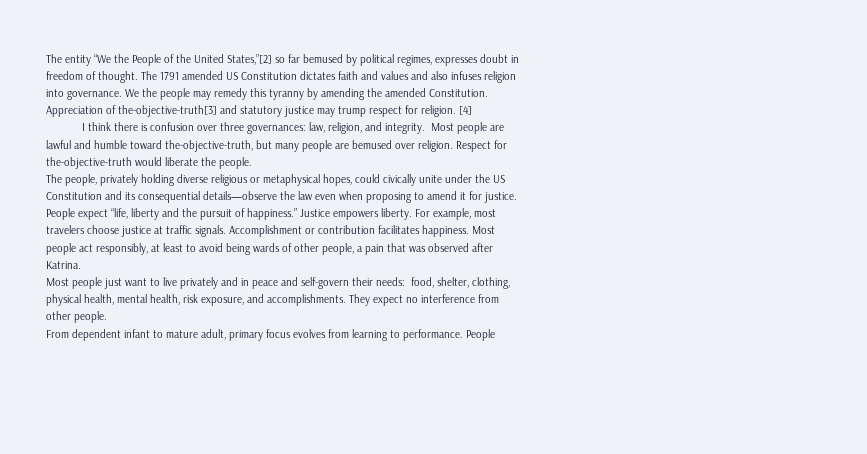The entity “We the People of the United States,”[2] so far bemused by political regimes, expresses doubt in freedom of thought. The 1791 amended US Constitution dictates faith and values and also infuses religion into governance. We the people may remedy this tyranny by amending the amended Constitution. Appreciation of the-objective-truth[3] and statutory justice may trump respect for religion. [4]
            I think there is confusion over three governances: law, religion, and integrity.  Most people are lawful and humble toward the-objective-truth, but many people are bemused over religion. Respect for the-objective-truth would liberate the people.
The people, privately holding diverse religious or metaphysical hopes, could civically unite under the US Constitution and its consequential details—observe the law even when proposing to amend it for justice.
People expect “life, liberty and the pursuit of happiness.” Justice empowers liberty. For example, most travelers choose justice at traffic signals. Accomplishment or contribution facilitates happiness. Most people act responsibly, at least to avoid being wards of other people, a pain that was observed after Katrina.
Most people just want to live privately and in peace and self-govern their needs:  food, shelter, clothing, physical health, mental health, risk exposure, and accomplishments. They expect no interference from other people.
From dependent infant to mature adult, primary focus evolves from learning to performance. People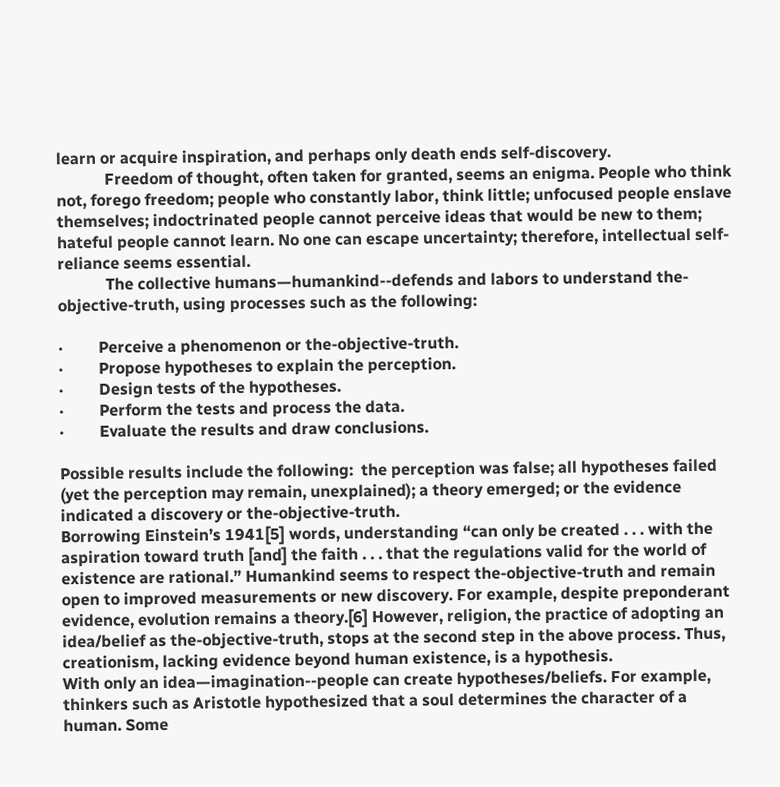learn or acquire inspiration, and perhaps only death ends self-discovery.
            Freedom of thought, often taken for granted, seems an enigma. People who think not, forego freedom; people who constantly labor, think little; unfocused people enslave themselves; indoctrinated people cannot perceive ideas that would be new to them; hateful people cannot learn. No one can escape uncertainty; therefore, intellectual self-reliance seems essential.
            The collective humans—humankind--defends and labors to understand the-objective-truth, using processes such as the following:

·         Perceive a phenomenon or the-objective-truth.
·         Propose hypotheses to explain the perception.
·         Design tests of the hypotheses.
·         Perform the tests and process the data.
·         Evaluate the results and draw conclusions.

Possible results include the following:  the perception was false; all hypotheses failed (yet the perception may remain, unexplained); a theory emerged; or the evidence indicated a discovery or the-objective-truth.
Borrowing Einstein’s 1941[5] words, understanding “can only be created . . . with the aspiration toward truth [and] the faith . . . that the regulations valid for the world of existence are rational.” Humankind seems to respect the-objective-truth and remain open to improved measurements or new discovery. For example, despite preponderant evidence, evolution remains a theory.[6] However, religion, the practice of adopting an idea/belief as the-objective-truth, stops at the second step in the above process. Thus, creationism, lacking evidence beyond human existence, is a hypothesis.
With only an idea—imagination--people can create hypotheses/beliefs. For example, thinkers such as Aristotle hypothesized that a soul determines the character of a human. Some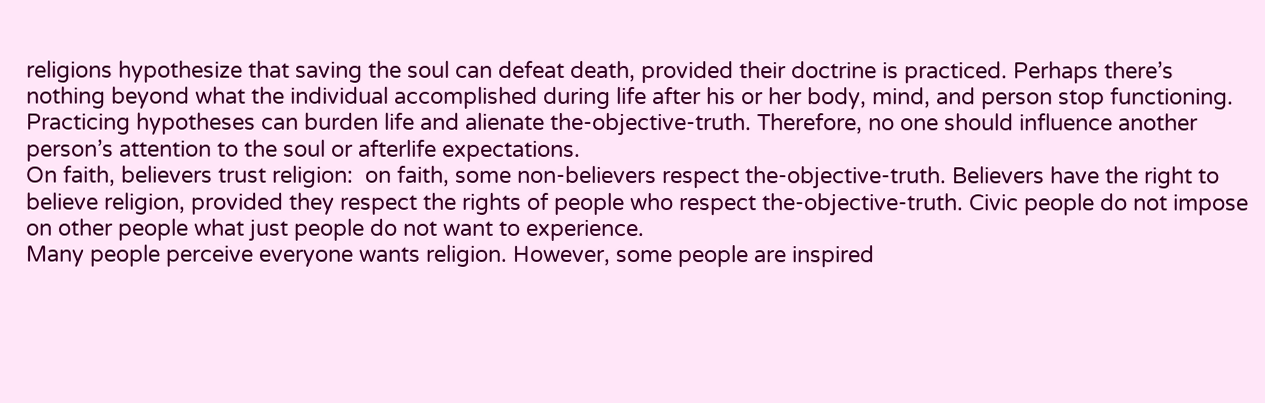religions hypothesize that saving the soul can defeat death, provided their doctrine is practiced. Perhaps there’s nothing beyond what the individual accomplished during life after his or her body, mind, and person stop functioning.
Practicing hypotheses can burden life and alienate the-objective-truth. Therefore, no one should influence another person’s attention to the soul or afterlife expectations.
On faith, believers trust religion:  on faith, some non-believers respect the-objective-truth. Believers have the right to believe religion, provided they respect the rights of people who respect the-objective-truth. Civic people do not impose on other people what just people do not want to experience.
Many people perceive everyone wants religion. However, some people are inspired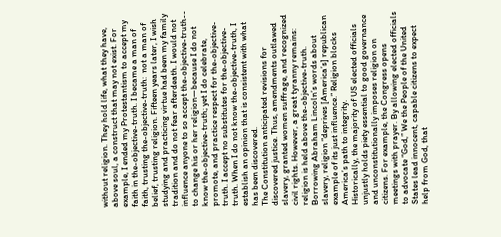without religion. They hold life, what they have, above soul, a construct that may not exist. For example, I ended my Protestantism to accept my faith in the-objective-truth. I became a man of faith, trusting the-objective-truth:  not a man of belief, trusting religion. Fifteen years later, I wish studying and practicing virtue had been my family tradition and do not fear afterdeath. I would not influence anyone to so accept the-objective-truth-- to change his or her religion—because I do not know the-objective-truth; yet I do celebrate, promote, and practice respect for the-objective-truth. I accept no substitutes for the-objective-truth. When I do not know the-objective-truth, I establish an opinion that is consistent with what has been discovered.
The Constitution anticipated revisions for discovered justice. Thus, amendments outlawed slavery, granted women suffrage, and recognized civil rights. However, a great tyranny remains:  religion is held above the-objective-truth. Borrowing Abraham Lincoln’s words about slavery, religion “deprives [America’s] republican example of its just influence.” Religion blocks America’s path to integrity.
Historically, the majority of US elected officials unjustly holds piety essential to good governance and unconstitutionally imposes religion on citizens. For example, the Congress opens meetings with prayer. By allowing elected officials to advocate “God,” We the People of the United States lead innocent, capable citizens to expect help from God, that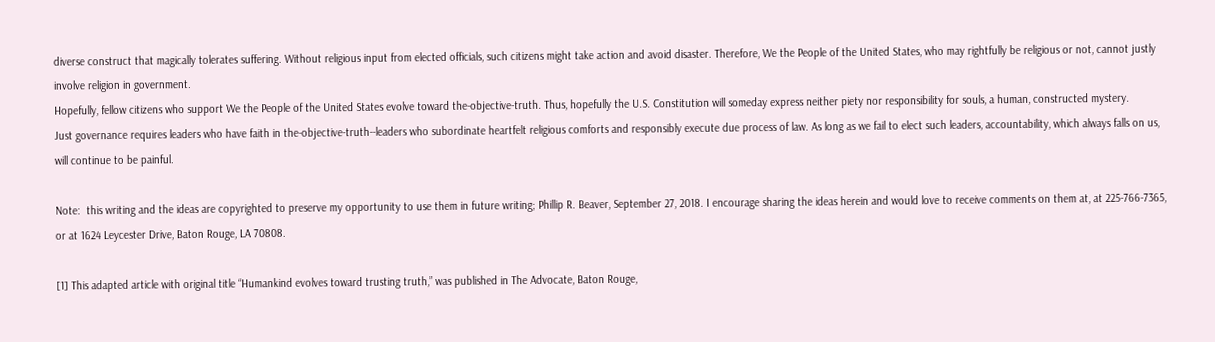diverse construct that magically tolerates suffering. Without religious input from elected officials, such citizens might take action and avoid disaster. Therefore, We the People of the United States, who may rightfully be religious or not, cannot justly involve religion in government.
Hopefully, fellow citizens who support We the People of the United States evolve toward the-objective-truth. Thus, hopefully the U.S. Constitution will someday express neither piety nor responsibility for souls, a human, constructed mystery.
Just governance requires leaders who have faith in the-objective-truth--leaders who subordinate heartfelt religious comforts and responsibly execute due process of law. As long as we fail to elect such leaders, accountability, which always falls on us, will continue to be painful.

Note:  this writing and the ideas are copyrighted to preserve my opportunity to use them in future writing; Phillip R. Beaver, September 27, 2018. I encourage sharing the ideas herein and would love to receive comments on them at, at 225-766-7365, or at 1624 Leycester Drive, Baton Rouge, LA 70808.

[1] This adapted article with original title “Humankind evolves toward trusting truth,” was published in The Advocate, Baton Rouge,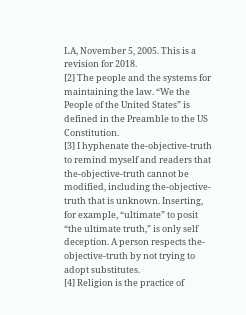LA, November 5, 2005. This is a revision for 2018.
[2] The people and the systems for maintaining the law. “We the People of the United States” is defined in the Preamble to the US Constitution.
[3] I hyphenate the-objective-truth to remind myself and readers that the-objective-truth cannot be modified, including the-objective-truth that is unknown. Inserting, for example, “ultimate” to posit “the ultimate truth,” is only self deception. A person respects the-objective-truth by not trying to adopt substitutes.
[4] Religion is the practice of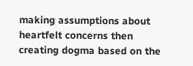making assumptions about heartfelt concerns then creating dogma based on the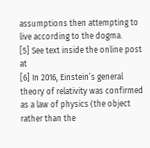assumptions then attempting to live according to the dogma.
[5] See text inside the online post at
[6] In 2016, Einstein’s general theory of relativity was confirmed as a law of physics (the object rather than the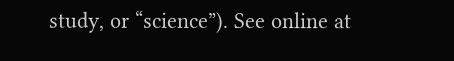study, or “science”). See online at